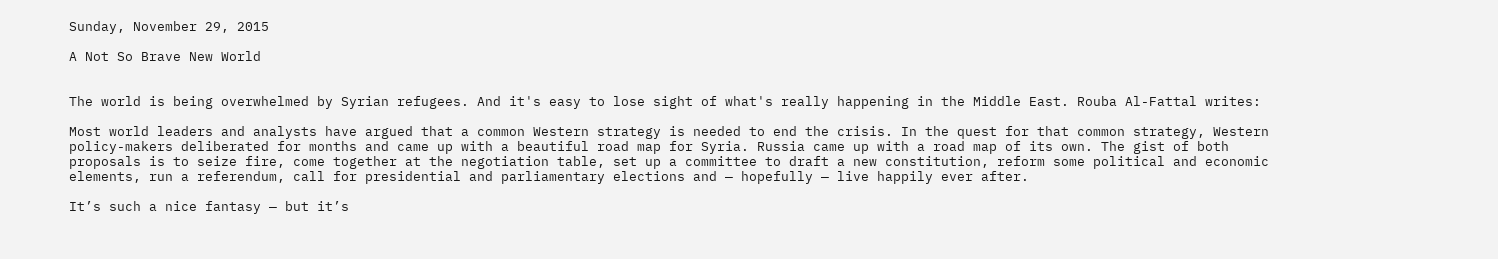Sunday, November 29, 2015

A Not So Brave New World


The world is being overwhelmed by Syrian refugees. And it's easy to lose sight of what's really happening in the Middle East. Rouba Al-Fattal writes:

Most world leaders and analysts have argued that a common Western strategy is needed to end the crisis. In the quest for that common strategy, Western policy-makers deliberated for months and came up with a beautiful road map for Syria. Russia came up with a road map of its own. The gist of both proposals is to seize fire, come together at the negotiation table, set up a committee to draft a new constitution, reform some political and economic elements, run a referendum, call for presidential and parliamentary elections and — hopefully — live happily ever after.

It’s such a nice fantasy — but it’s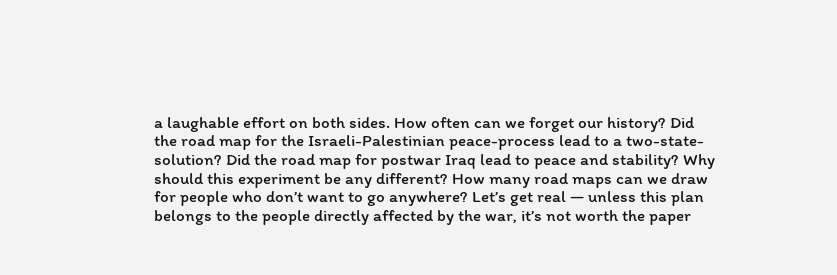a laughable effort on both sides. How often can we forget our history? Did the road map for the Israeli-Palestinian peace-process lead to a two-state-solution? Did the road map for postwar Iraq lead to peace and stability? Why should this experiment be any different? How many road maps can we draw for people who don’t want to go anywhere? Let’s get real — unless this plan belongs to the people directly affected by the war, it’s not worth the paper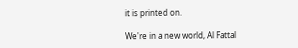it is printed on.

We're in a new world, Al Fattal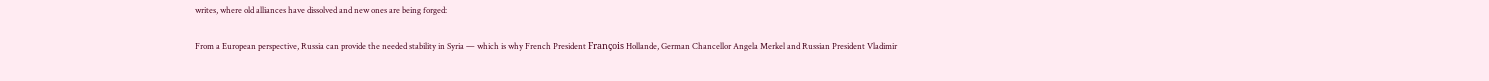writes, where old alliances have dissolved and new ones are being forged:

From a European perspective, Russia can provide the needed stability in Syria — which is why French President François Hollande, German Chancellor Angela Merkel and Russian President Vladimir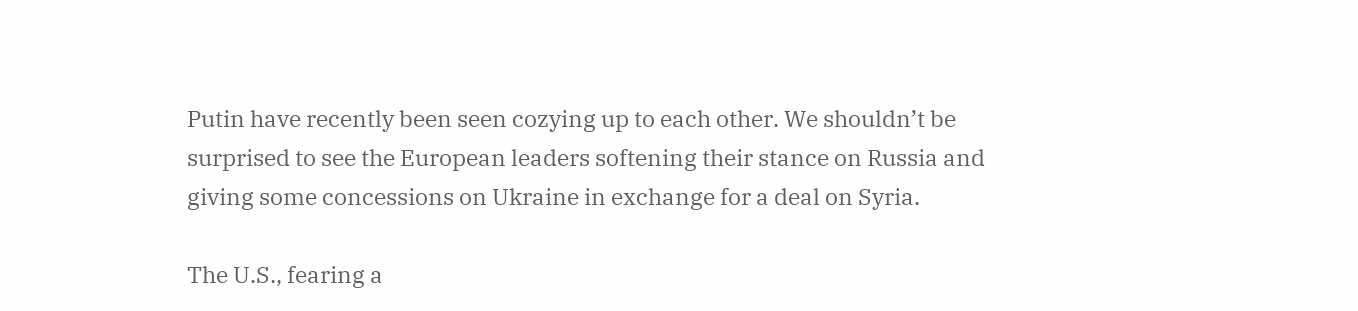Putin have recently been seen cozying up to each other. We shouldn’t be surprised to see the European leaders softening their stance on Russia and giving some concessions on Ukraine in exchange for a deal on Syria.

The U.S., fearing a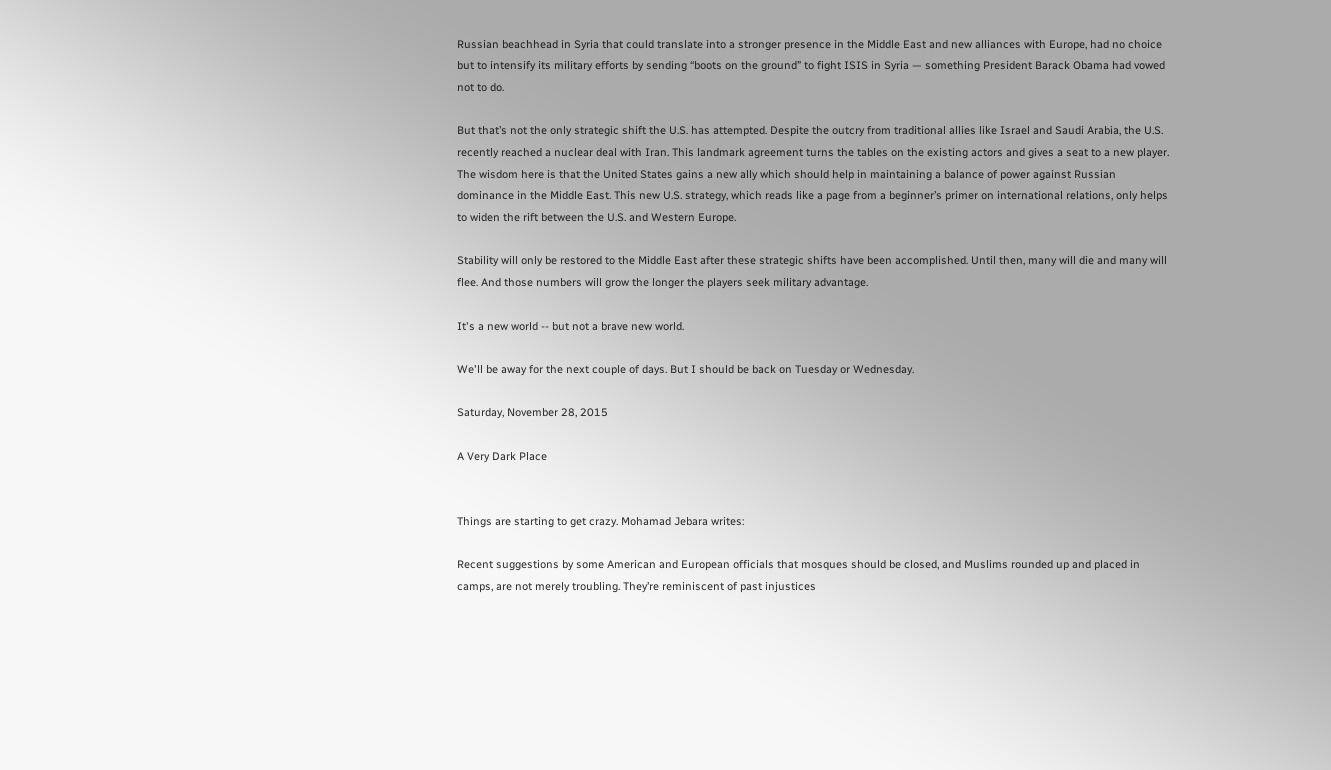Russian beachhead in Syria that could translate into a stronger presence in the Middle East and new alliances with Europe, had no choice but to intensify its military efforts by sending “boots on the ground” to fight ISIS in Syria — something President Barack Obama had vowed not to do.

But that’s not the only strategic shift the U.S. has attempted. Despite the outcry from traditional allies like Israel and Saudi Arabia, the U.S. recently reached a nuclear deal with Iran. This landmark agreement turns the tables on the existing actors and gives a seat to a new player. The wisdom here is that the United States gains a new ally which should help in maintaining a balance of power against Russian dominance in the Middle East. This new U.S. strategy, which reads like a page from a beginner’s primer on international relations, only helps to widen the rift between the U.S. and Western Europe.

Stability will only be restored to the Middle East after these strategic shifts have been accomplished. Until then, many will die and many will flee. And those numbers will grow the longer the players seek military advantage.

It's a new world -- but not a brave new world.

We'll be away for the next couple of days. But I should be back on Tuesday or Wednesday.

Saturday, November 28, 2015

A Very Dark Place


Things are starting to get crazy. Mohamad Jebara writes:

Recent suggestions by some American and European officials that mosques should be closed, and Muslims rounded up and placed in camps, are not merely troubling. They’re reminiscent of past injustices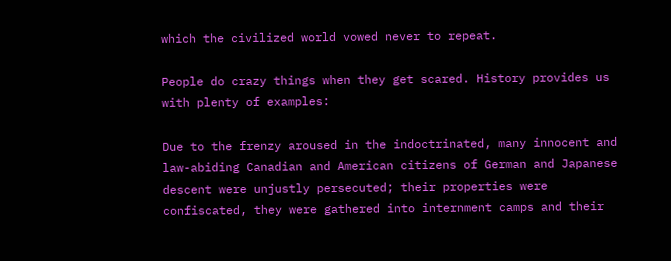which the civilized world vowed never to repeat.

People do crazy things when they get scared. History provides us with plenty of examples:

Due to the frenzy aroused in the indoctrinated, many innocent and law-abiding Canadian and American citizens of German and Japanese descent were unjustly persecuted; their properties were confiscated, they were gathered into internment camps and their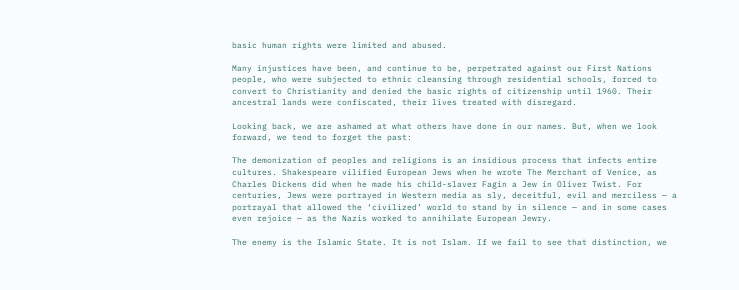basic human rights were limited and abused.

Many injustices have been, and continue to be, perpetrated against our First Nations people, who were subjected to ethnic cleansing through residential schools, forced to convert to Christianity and denied the basic rights of citizenship until 1960. Their ancestral lands were confiscated, their lives treated with disregard.

Looking back, we are ashamed at what others have done in our names. But, when we look forward, we tend to forget the past:

The demonization of peoples and religions is an insidious process that infects entire cultures. Shakespeare vilified European Jews when he wrote The Merchant of Venice, as Charles Dickens did when he made his child-slaver Fagin a Jew in Oliver Twist. For centuries, Jews were portrayed in Western media as sly, deceitful, evil and merciless — a portrayal that allowed the ‘civilized’ world to stand by in silence — and in some cases even rejoice — as the Nazis worked to annihilate European Jewry.

The enemy is the Islamic State. It is not Islam. If we fail to see that distinction, we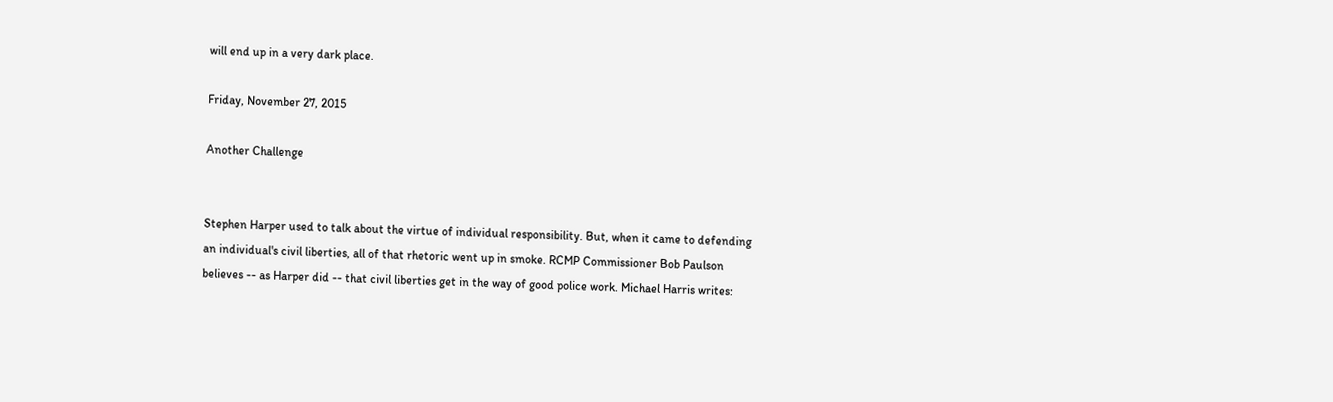will end up in a very dark place.

Friday, November 27, 2015

Another Challenge


Stephen Harper used to talk about the virtue of individual responsibility. But, when it came to defending an individual's civil liberties, all of that rhetoric went up in smoke. RCMP Commissioner Bob Paulson  believes -- as Harper did -- that civil liberties get in the way of good police work. Michael Harris writes: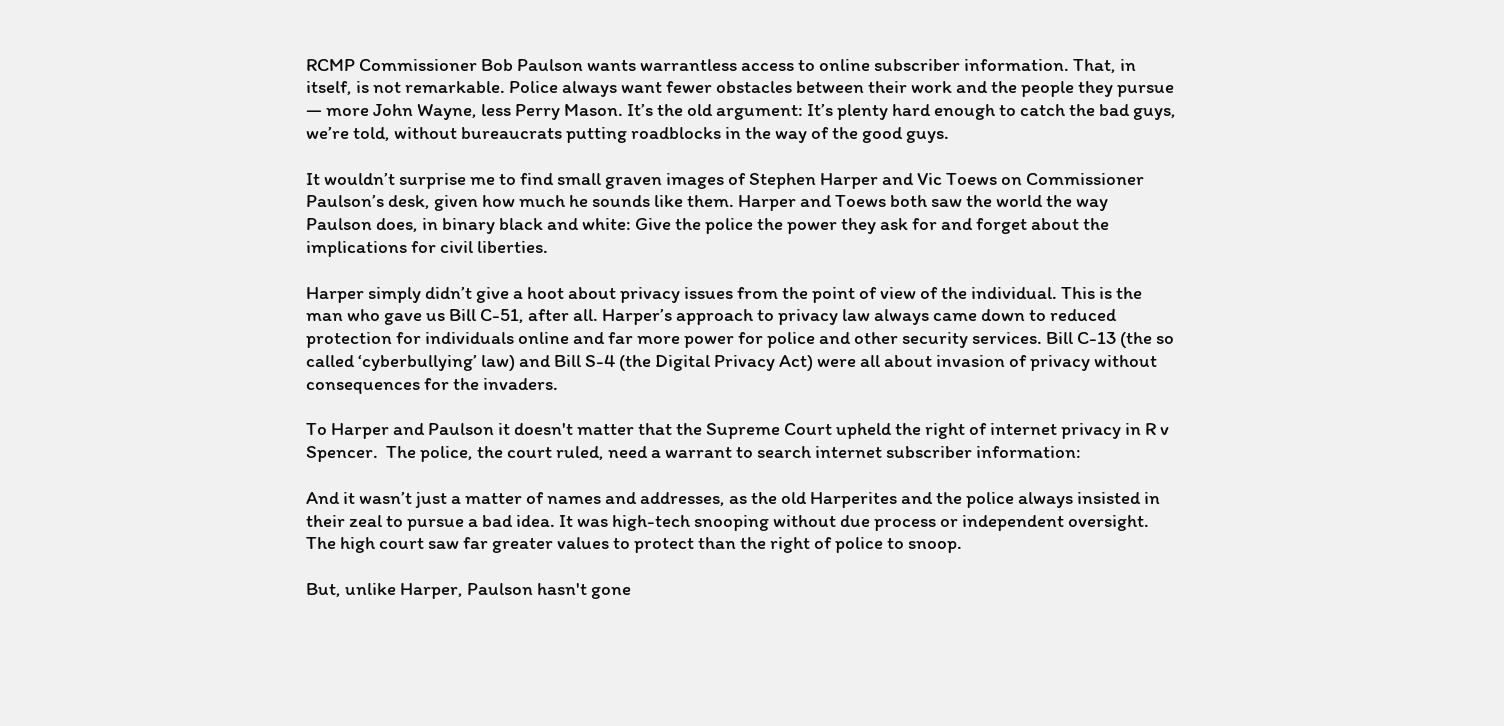RCMP Commissioner Bob Paulson wants warrantless access to online subscriber information. That, in itself, is not remarkable. Police always want fewer obstacles between their work and the people they pursue — more John Wayne, less Perry Mason. It’s the old argument: It’s plenty hard enough to catch the bad guys, we’re told, without bureaucrats putting roadblocks in the way of the good guys.

It wouldn’t surprise me to find small graven images of Stephen Harper and Vic Toews on Commissioner Paulson’s desk, given how much he sounds like them. Harper and Toews both saw the world the way Paulson does, in binary black and white: Give the police the power they ask for and forget about the implications for civil liberties.

Harper simply didn’t give a hoot about privacy issues from the point of view of the individual. This is the man who gave us Bill C-51, after all. Harper’s approach to privacy law always came down to reduced protection for individuals online and far more power for police and other security services. Bill C-13 (the so called ‘cyberbullying’ law) and Bill S-4 (the Digital Privacy Act) were all about invasion of privacy without consequences for the invaders.

To Harper and Paulson it doesn't matter that the Supreme Court upheld the right of internet privacy in R v Spencer.  The police, the court ruled, need a warrant to search internet subscriber information:

And it wasn’t just a matter of names and addresses, as the old Harperites and the police always insisted in their zeal to pursue a bad idea. It was high-tech snooping without due process or independent oversight. The high court saw far greater values to protect than the right of police to snoop.

But, unlike Harper, Paulson hasn't gone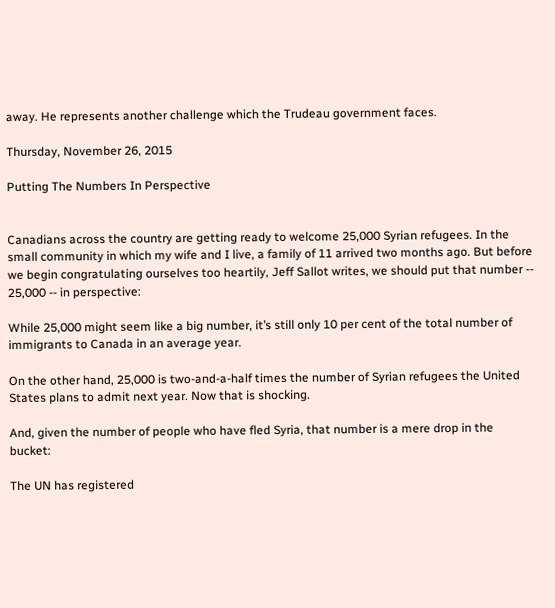away. He represents another challenge which the Trudeau government faces.

Thursday, November 26, 2015

Putting The Numbers In Perspective


Canadians across the country are getting ready to welcome 25,000 Syrian refugees. In the small community in which my wife and I live, a family of 11 arrived two months ago. But before we begin congratulating ourselves too heartily, Jeff Sallot writes, we should put that number -- 25,000 -- in perspective:

While 25,000 might seem like a big number, it’s still only 10 per cent of the total number of immigrants to Canada in an average year.

On the other hand, 25,000 is two-and-a-half times the number of Syrian refugees the United States plans to admit next year. Now that is shocking.

And, given the number of people who have fled Syria, that number is a mere drop in the bucket:

The UN has registered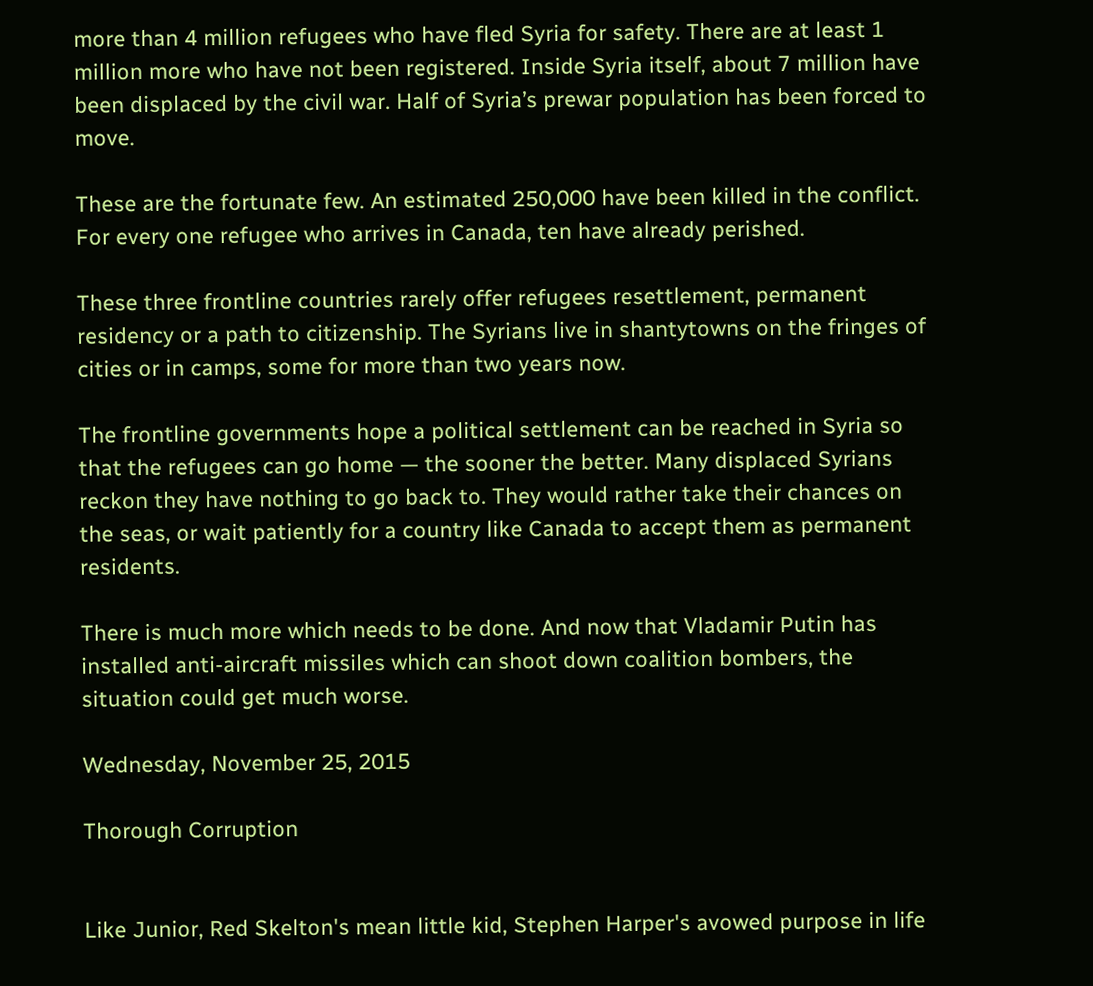more than 4 million refugees who have fled Syria for safety. There are at least 1 million more who have not been registered. Inside Syria itself, about 7 million have been displaced by the civil war. Half of Syria’s prewar population has been forced to move.

These are the fortunate few. An estimated 250,000 have been killed in the conflict. For every one refugee who arrives in Canada, ten have already perished.

These three frontline countries rarely offer refugees resettlement, permanent residency or a path to citizenship. The Syrians live in shantytowns on the fringes of cities or in camps, some for more than two years now.

The frontline governments hope a political settlement can be reached in Syria so that the refugees can go home — the sooner the better. Many displaced Syrians reckon they have nothing to go back to. They would rather take their chances on the seas, or wait patiently for a country like Canada to accept them as permanent residents.

There is much more which needs to be done. And now that Vladamir Putin has installed anti-aircraft missiles which can shoot down coalition bombers, the situation could get much worse.

Wednesday, November 25, 2015

Thorough Corruption


Like Junior, Red Skelton's mean little kid, Stephen Harper's avowed purpose in life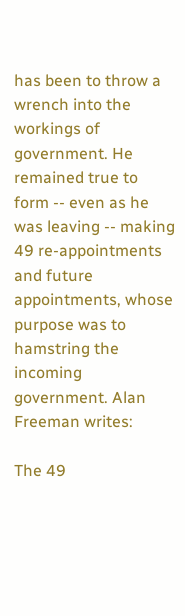has been to throw a wrench into the workings of government. He remained true to form -- even as he was leaving -- making 49 re-appointments and future appointments, whose purpose was to hamstring the incoming government. Alan Freeman writes:

The 49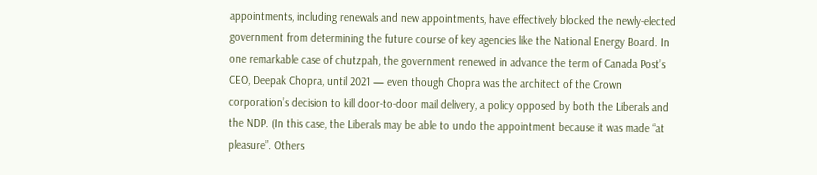appointments, including renewals and new appointments, have effectively blocked the newly-elected government from determining the future course of key agencies like the National Energy Board. In one remarkable case of chutzpah, the government renewed in advance the term of Canada Post’s CEO, Deepak Chopra, until 2021 — even though Chopra was the architect of the Crown corporation’s decision to kill door-to-door mail delivery, a policy opposed by both the Liberals and the NDP. (In this case, the Liberals may be able to undo the appointment because it was made “at pleasure”. Others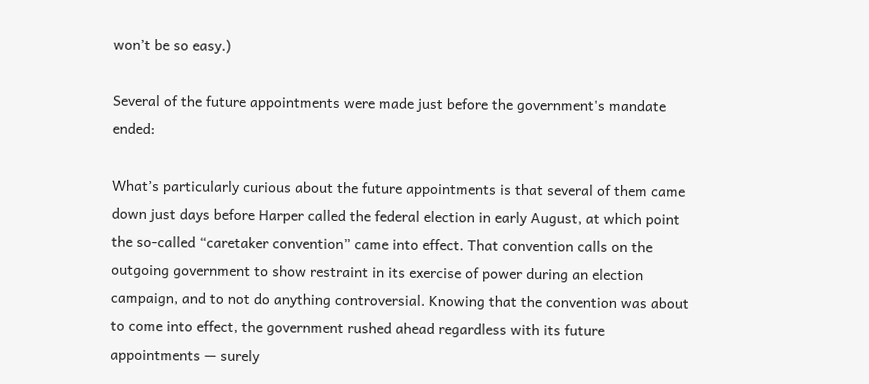won’t be so easy.)

Several of the future appointments were made just before the government's mandate ended:

What’s particularly curious about the future appointments is that several of them came down just days before Harper called the federal election in early August, at which point the so-called “caretaker convention” came into effect. That convention calls on the outgoing government to show restraint in its exercise of power during an election campaign, and to not do anything controversial. Knowing that the convention was about to come into effect, the government rushed ahead regardless with its future appointments — surely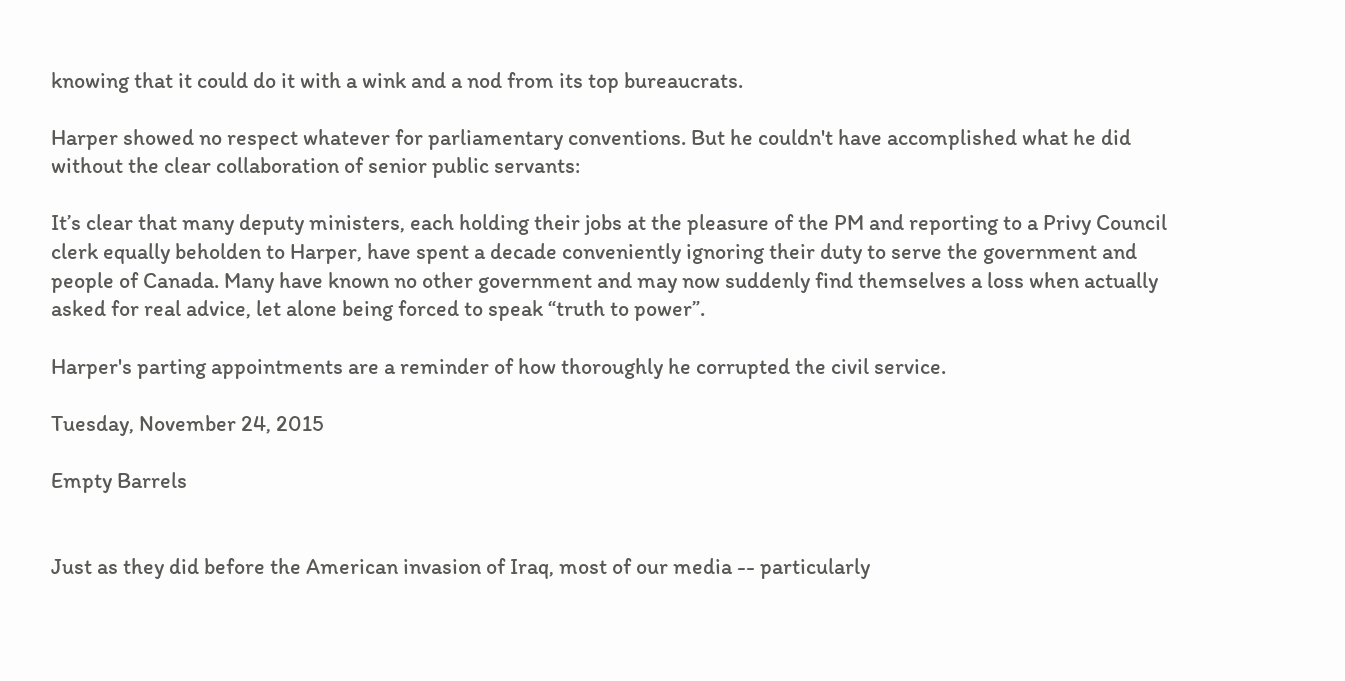knowing that it could do it with a wink and a nod from its top bureaucrats.

Harper showed no respect whatever for parliamentary conventions. But he couldn't have accomplished what he did without the clear collaboration of senior public servants:

It’s clear that many deputy ministers, each holding their jobs at the pleasure of the PM and reporting to a Privy Council clerk equally beholden to Harper, have spent a decade conveniently ignoring their duty to serve the government and people of Canada. Many have known no other government and may now suddenly find themselves a loss when actually asked for real advice, let alone being forced to speak “truth to power”.

Harper's parting appointments are a reminder of how thoroughly he corrupted the civil service.

Tuesday, November 24, 2015

Empty Barrels


Just as they did before the American invasion of Iraq, most of our media -- particularly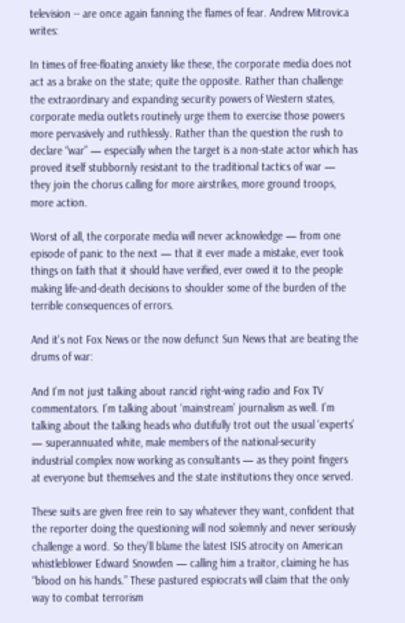television -- are once again fanning the flames of fear. Andrew Mitrovica writes:

In times of free-floating anxiety like these, the corporate media does not act as a brake on the state; quite the opposite. Rather than challenge the extraordinary and expanding security powers of Western states, corporate media outlets routinely urge them to exercise those powers more pervasively and ruthlessly. Rather than the question the rush to declare “war” — especially when the target is a non-state actor which has proved itself stubbornly resistant to the traditional tactics of war — they join the chorus calling for more airstrikes, more ground troops, more action.

Worst of all, the corporate media will never acknowledge — from one episode of panic to the next — that it ever made a mistake, ever took things on faith that it should have verified, ever owed it to the people making life-and-death decisions to shoulder some of the burden of the terrible consequences of errors.

And it's not Fox News or the now defunct Sun News that are beating the drums of war:

And I’m not just talking about rancid right-wing radio and Fox TV commentators. I’m talking about ‘mainstream’ journalism as well. I’m talking about the talking heads who dutifully trot out the usual ‘experts’ — superannuated white, male members of the national-security industrial complex now working as consultants — as they point fingers at everyone but themselves and the state institutions they once served.

These suits are given free rein to say whatever they want, confident that the reporter doing the questioning will nod solemnly and never seriously challenge a word. So they’ll blame the latest ISIS atrocity on American whistleblower Edward Snowden — calling him a traitor, claiming he has “blood on his hands.” These pastured espiocrats will claim that the only way to combat terrorism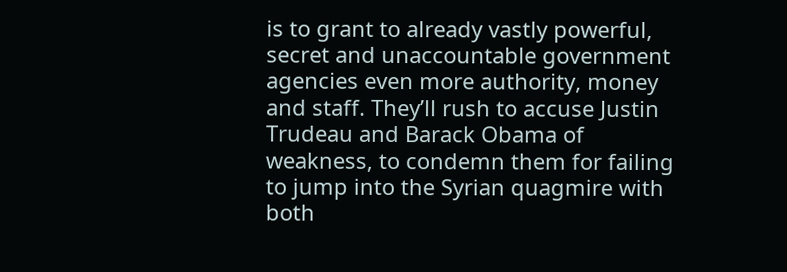is to grant to already vastly powerful, secret and unaccountable government agencies even more authority, money and staff. They’ll rush to accuse Justin Trudeau and Barack Obama of weakness, to condemn them for failing to jump into the Syrian quagmire with both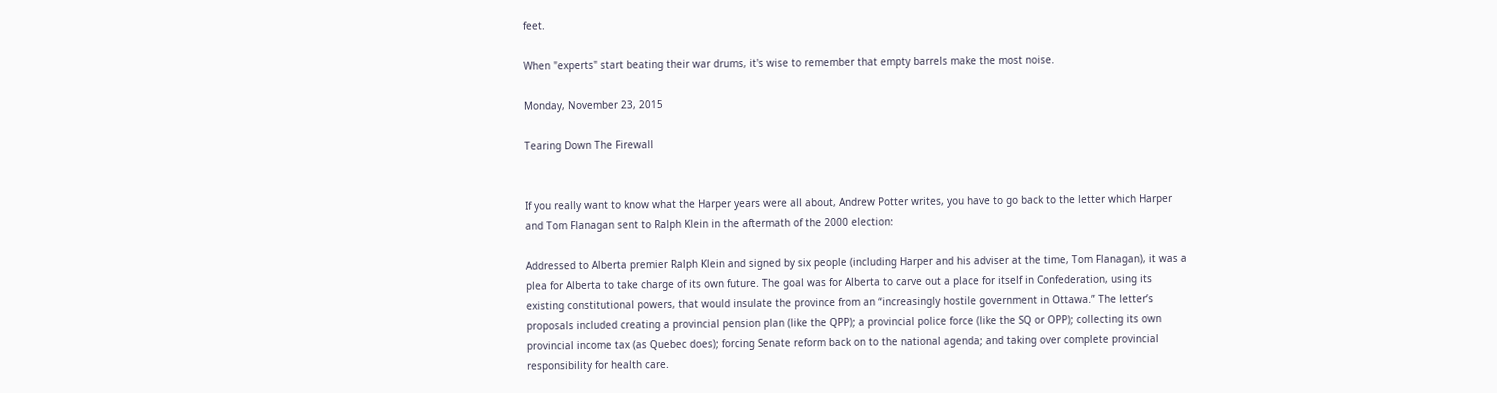feet.

When "experts" start beating their war drums, it's wise to remember that empty barrels make the most noise.

Monday, November 23, 2015

Tearing Down The Firewall


If you really want to know what the Harper years were all about, Andrew Potter writes, you have to go back to the letter which Harper and Tom Flanagan sent to Ralph Klein in the aftermath of the 2000 election:

Addressed to Alberta premier Ralph Klein and signed by six people (including Harper and his adviser at the time, Tom Flanagan), it was a plea for Alberta to take charge of its own future. The goal was for Alberta to carve out a place for itself in Confederation, using its existing constitutional powers, that would insulate the province from an “increasingly hostile government in Ottawa.” The letter’s proposals included creating a provincial pension plan (like the QPP); a provincial police force (like the SQ or OPP); collecting its own provincial income tax (as Quebec does); forcing Senate reform back on to the national agenda; and taking over complete provincial responsibility for health care.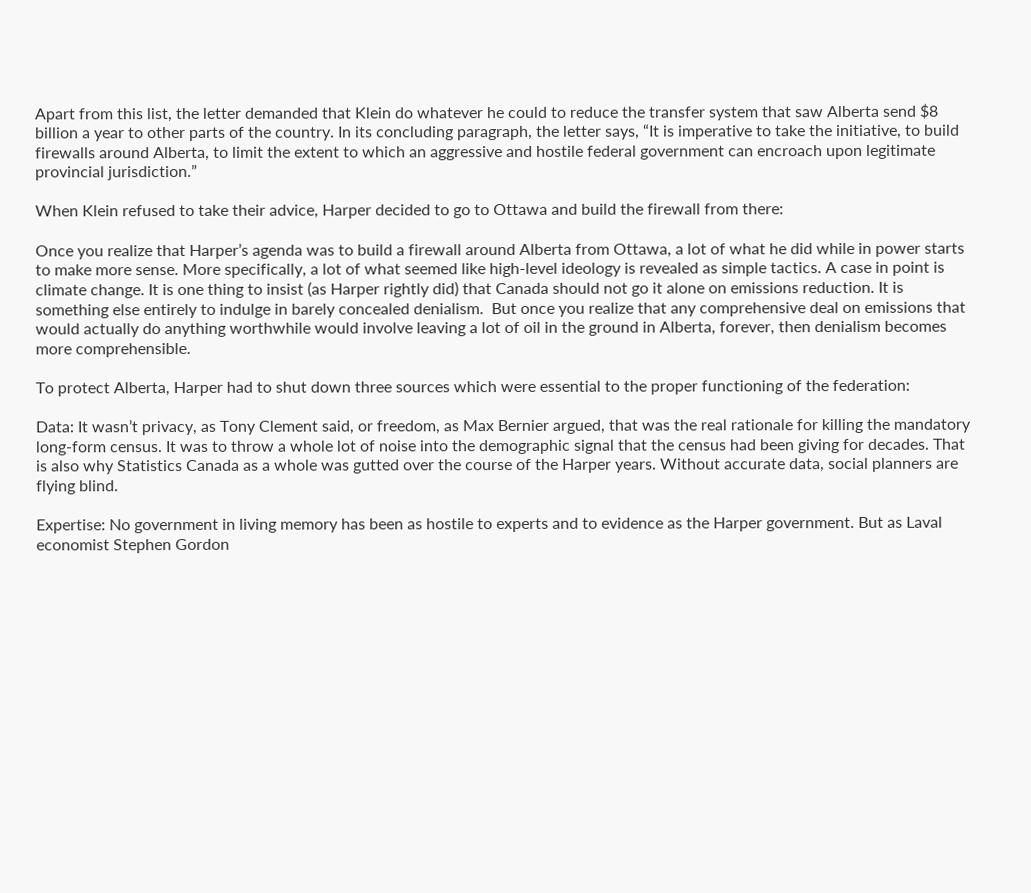Apart from this list, the letter demanded that Klein do whatever he could to reduce the transfer system that saw Alberta send $8 billion a year to other parts of the country. In its concluding paragraph, the letter says, “It is imperative to take the initiative, to build firewalls around Alberta, to limit the extent to which an aggressive and hostile federal government can encroach upon legitimate provincial jurisdiction.”

When Klein refused to take their advice, Harper decided to go to Ottawa and build the firewall from there:

Once you realize that Harper’s agenda was to build a firewall around Alberta from Ottawa, a lot of what he did while in power starts to make more sense. More specifically, a lot of what seemed like high-level ideology is revealed as simple tactics. A case in point is climate change. It is one thing to insist (as Harper rightly did) that Canada should not go it alone on emissions reduction. It is something else entirely to indulge in barely concealed denialism.  But once you realize that any comprehensive deal on emissions that would actually do anything worthwhile would involve leaving a lot of oil in the ground in Alberta, forever, then denialism becomes more comprehensible.

To protect Alberta, Harper had to shut down three sources which were essential to the proper functioning of the federation:

Data: It wasn’t privacy, as Tony Clement said, or freedom, as Max Bernier argued, that was the real rationale for killing the mandatory long-form census. It was to throw a whole lot of noise into the demographic signal that the census had been giving for decades. That is also why Statistics Canada as a whole was gutted over the course of the Harper years. Without accurate data, social planners are flying blind.

Expertise: No government in living memory has been as hostile to experts and to evidence as the Harper government. But as Laval economist Stephen Gordon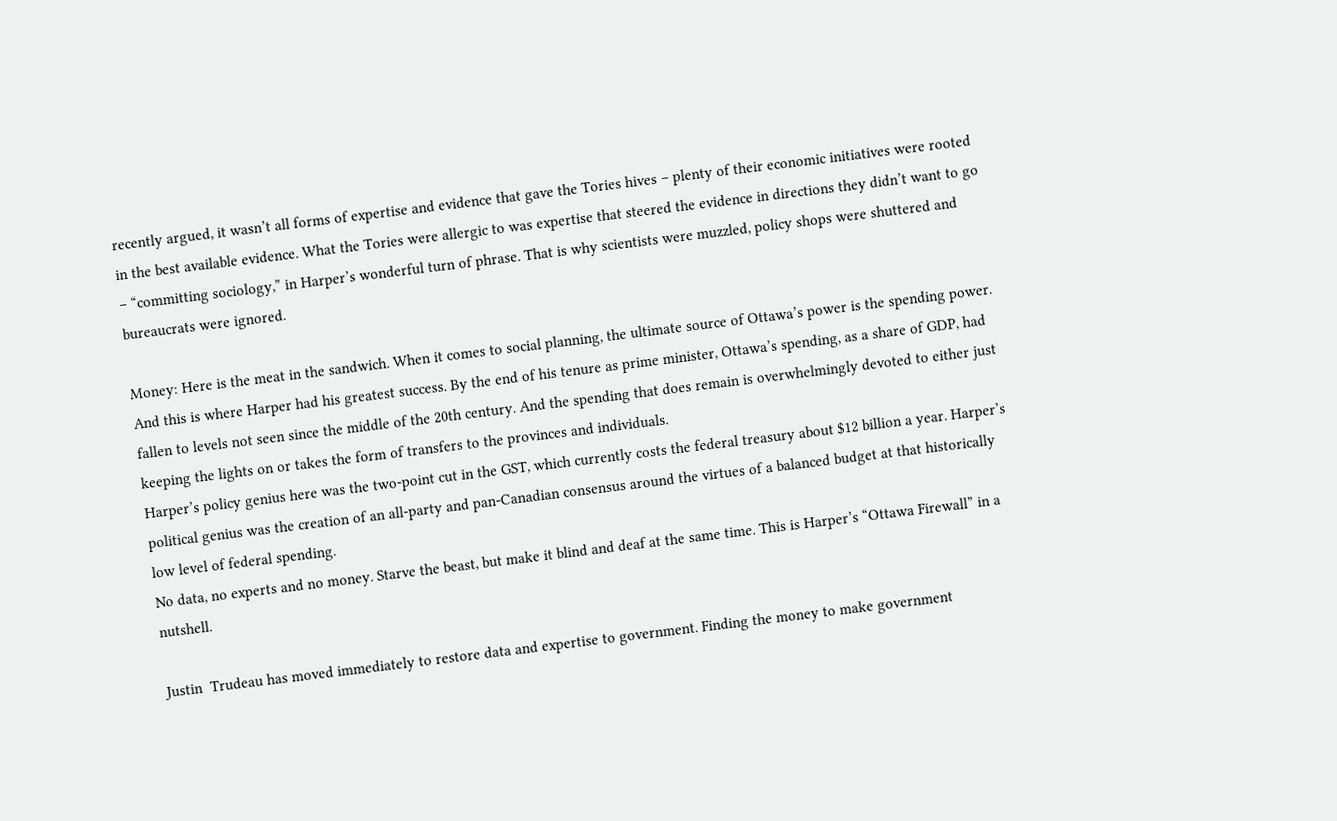recently argued, it wasn’t all forms of expertise and evidence that gave the Tories hives – plenty of their economic initiatives were rooted in the best available evidence. What the Tories were allergic to was expertise that steered the evidence in directions they didn’t want to go – “committing sociology,” in Harper’s wonderful turn of phrase. That is why scientists were muzzled, policy shops were shuttered and bureaucrats were ignored.

Money: Here is the meat in the sandwich. When it comes to social planning, the ultimate source of Ottawa’s power is the spending power. And this is where Harper had his greatest success. By the end of his tenure as prime minister, Ottawa’s spending, as a share of GDP, had fallen to levels not seen since the middle of the 20th century. And the spending that does remain is overwhelmingly devoted to either just keeping the lights on or takes the form of transfers to the provinces and individuals.
Harper’s policy genius here was the two-point cut in the GST, which currently costs the federal treasury about $12 billion a year. Harper’s political genius was the creation of an all-party and pan-Canadian consensus around the virtues of a balanced budget at that historically low level of federal spending.
No data, no experts and no money. Starve the beast, but make it blind and deaf at the same time. This is Harper’s “Ottawa Firewall” in a nutshell.

Justin  Trudeau has moved immediately to restore data and expertise to government. Finding the money to make government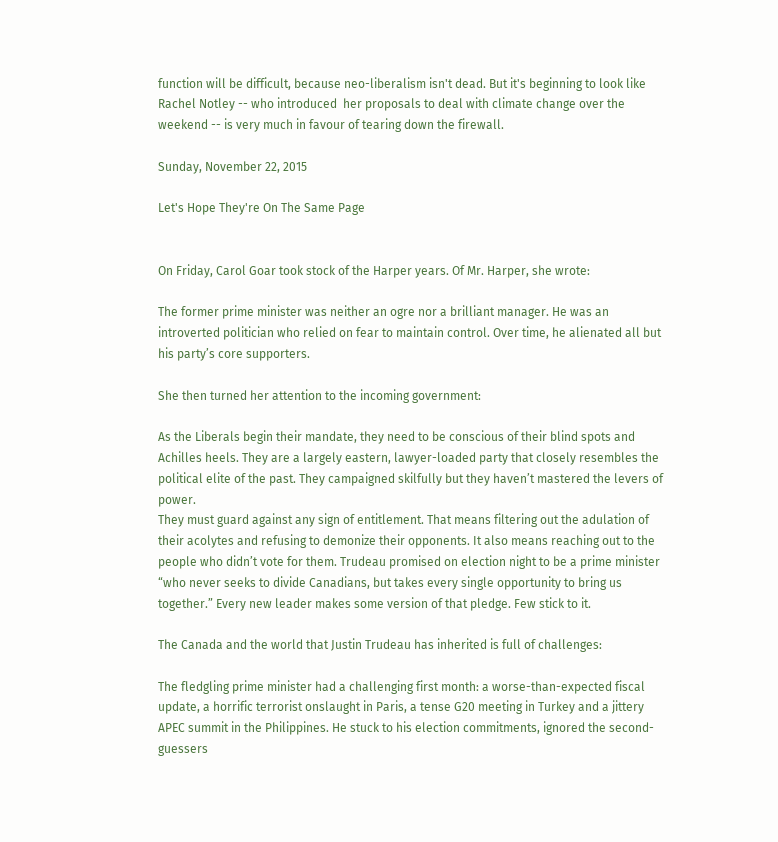function will be difficult, because neo-liberalism isn't dead. But it's beginning to look like Rachel Notley -- who introduced  her proposals to deal with climate change over the weekend -- is very much in favour of tearing down the firewall.

Sunday, November 22, 2015

Let's Hope They're On The Same Page


On Friday, Carol Goar took stock of the Harper years. Of Mr. Harper, she wrote:

The former prime minister was neither an ogre nor a brilliant manager. He was an introverted politician who relied on fear to maintain control. Over time, he alienated all but his party’s core supporters.

She then turned her attention to the incoming government:

As the Liberals begin their mandate, they need to be conscious of their blind spots and Achilles heels. They are a largely eastern, lawyer-loaded party that closely resembles the political elite of the past. They campaigned skilfully but they haven’t mastered the levers of power.
They must guard against any sign of entitlement. That means filtering out the adulation of their acolytes and refusing to demonize their opponents. It also means reaching out to the people who didn’t vote for them. Trudeau promised on election night to be a prime minister “who never seeks to divide Canadians, but takes every single opportunity to bring us together.” Every new leader makes some version of that pledge. Few stick to it.

The Canada and the world that Justin Trudeau has inherited is full of challenges:

The fledgling prime minister had a challenging first month: a worse-than-expected fiscal update, a horrific terrorist onslaught in Paris, a tense G20 meeting in Turkey and a jittery APEC summit in the Philippines. He stuck to his election commitments, ignored the second-guessers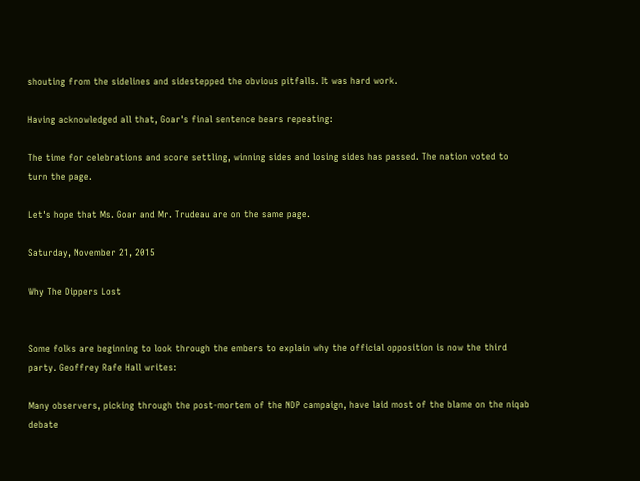shouting from the sidelines and sidestepped the obvious pitfalls. It was hard work.

Having acknowledged all that, Goar's final sentence bears repeating:

The time for celebrations and score settling, winning sides and losing sides has passed. The nation voted to turn the page.

Let's hope that Ms. Goar and Mr. Trudeau are on the same page.

Saturday, November 21, 2015

Why The Dippers Lost


Some folks are beginning to look through the embers to explain why the official opposition is now the third party. Geoffrey Rafe Hall writes:

Many observers, picking through the post-mortem of the NDP campaign, have laid most of the blame on the niqab debate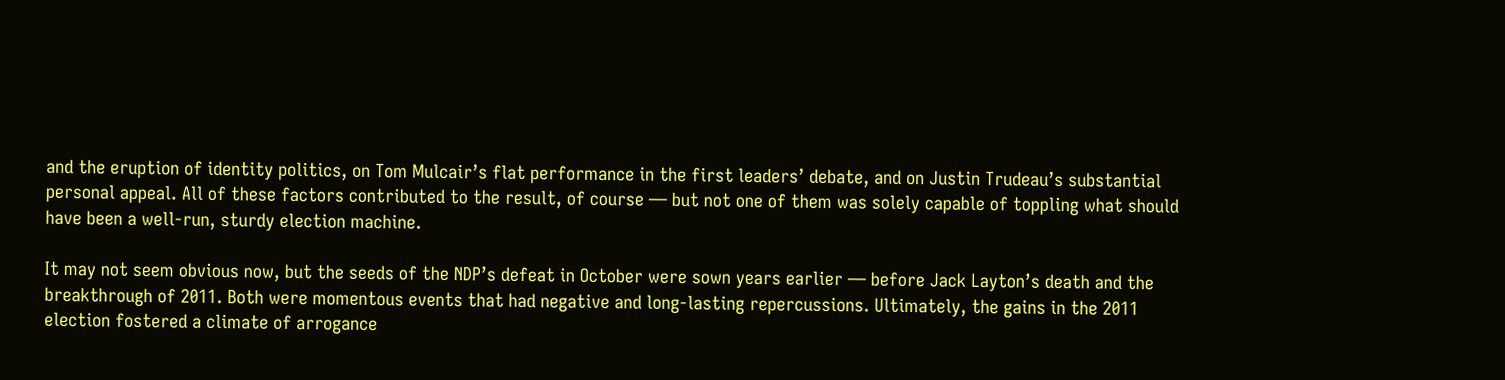and the eruption of identity politics, on Tom Mulcair’s flat performance in the first leaders’ debate, and on Justin Trudeau’s substantial personal appeal. All of these factors contributed to the result, of course — but not one of them was solely capable of toppling what should have been a well-run, sturdy election machine.

It may not seem obvious now, but the seeds of the NDP’s defeat in October were sown years earlier — before Jack Layton’s death and the breakthrough of 2011. Both were momentous events that had negative and long-lasting repercussions. Ultimately, the gains in the 2011 election fostered a climate of arrogance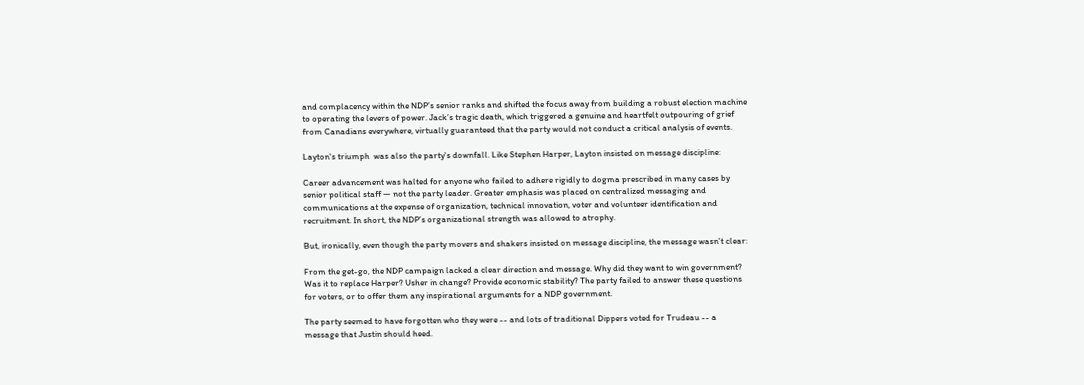and complacency within the NDP’s senior ranks and shifted the focus away from building a robust election machine to operating the levers of power. Jack’s tragic death, which triggered a genuine and heartfelt outpouring of grief from Canadians everywhere, virtually guaranteed that the party would not conduct a critical analysis of events.

Layton's triumph  was also the party's downfall. Like Stephen Harper, Layton insisted on message discipline:

Career advancement was halted for anyone who failed to adhere rigidly to dogma prescribed in many cases by senior political staff — not the party leader. Greater emphasis was placed on centralized messaging and communications at the expense of organization, technical innovation, voter and volunteer identification and recruitment. In short, the NDP’s organizational strength was allowed to atrophy.

But, ironically, even though the party movers and shakers insisted on message discipline, the message wasn't clear:

From the get-go, the NDP campaign lacked a clear direction and message. Why did they want to win government? Was it to replace Harper? Usher in change? Provide economic stability? The party failed to answer these questions for voters, or to offer them any inspirational arguments for a NDP government.

The party seemed to have forgotten who they were -- and lots of traditional Dippers voted for Trudeau -- a message that Justin should heed.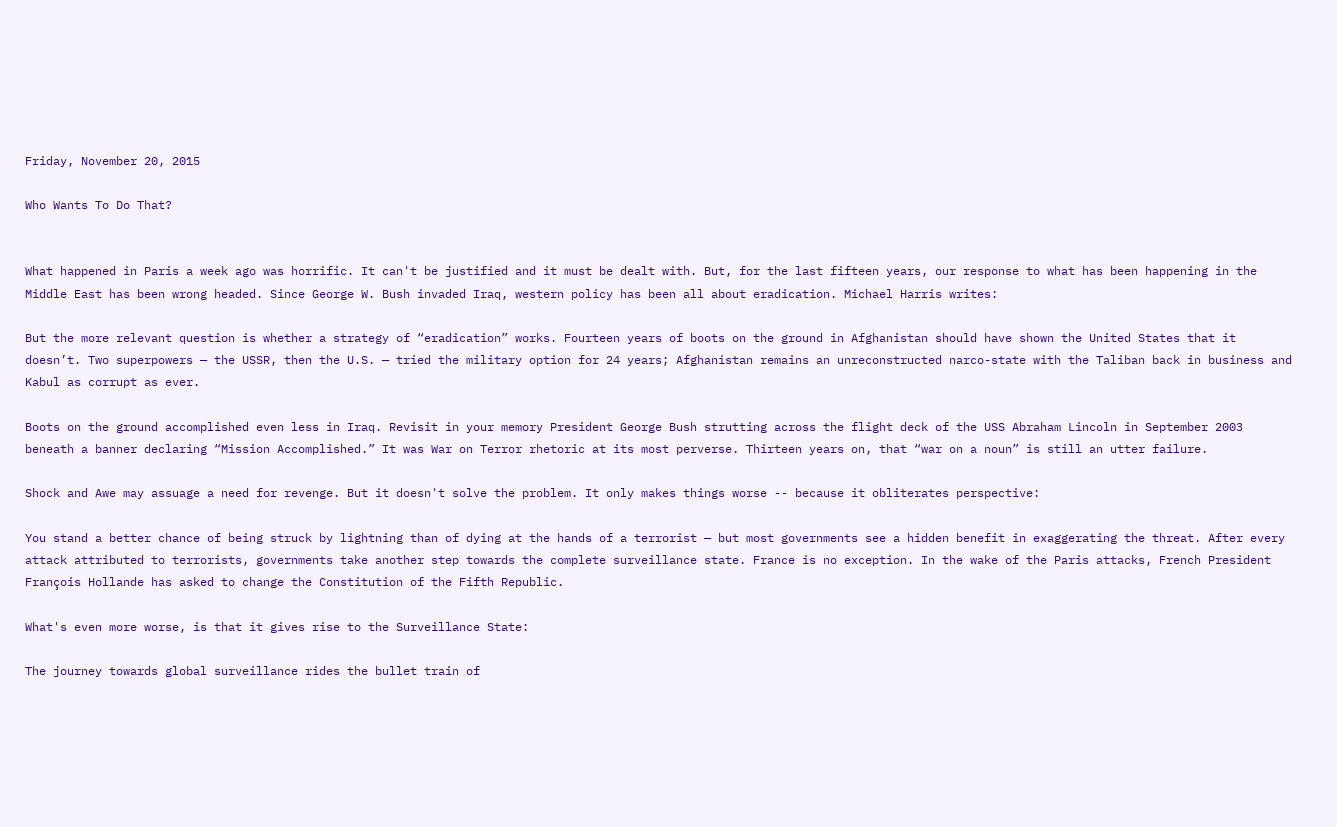Friday, November 20, 2015

Who Wants To Do That?


What happened in Paris a week ago was horrific. It can't be justified and it must be dealt with. But, for the last fifteen years, our response to what has been happening in the Middle East has been wrong headed. Since George W. Bush invaded Iraq, western policy has been all about eradication. Michael Harris writes:

But the more relevant question is whether a strategy of “eradication” works. Fourteen years of boots on the ground in Afghanistan should have shown the United States that it doesn’t. Two superpowers — the USSR, then the U.S. — tried the military option for 24 years; Afghanistan remains an unreconstructed narco-state with the Taliban back in business and Kabul as corrupt as ever.

Boots on the ground accomplished even less in Iraq. Revisit in your memory President George Bush strutting across the flight deck of the USS Abraham Lincoln in September 2003 beneath a banner declaring “Mission Accomplished.” It was War on Terror rhetoric at its most perverse. Thirteen years on, that “war on a noun” is still an utter failure.

Shock and Awe may assuage a need for revenge. But it doesn't solve the problem. It only makes things worse -- because it obliterates perspective:

You stand a better chance of being struck by lightning than of dying at the hands of a terrorist — but most governments see a hidden benefit in exaggerating the threat. After every attack attributed to terrorists, governments take another step towards the complete surveillance state. France is no exception. In the wake of the Paris attacks, French President François Hollande has asked to change the Constitution of the Fifth Republic.

What's even more worse, is that it gives rise to the Surveillance State:

The journey towards global surveillance rides the bullet train of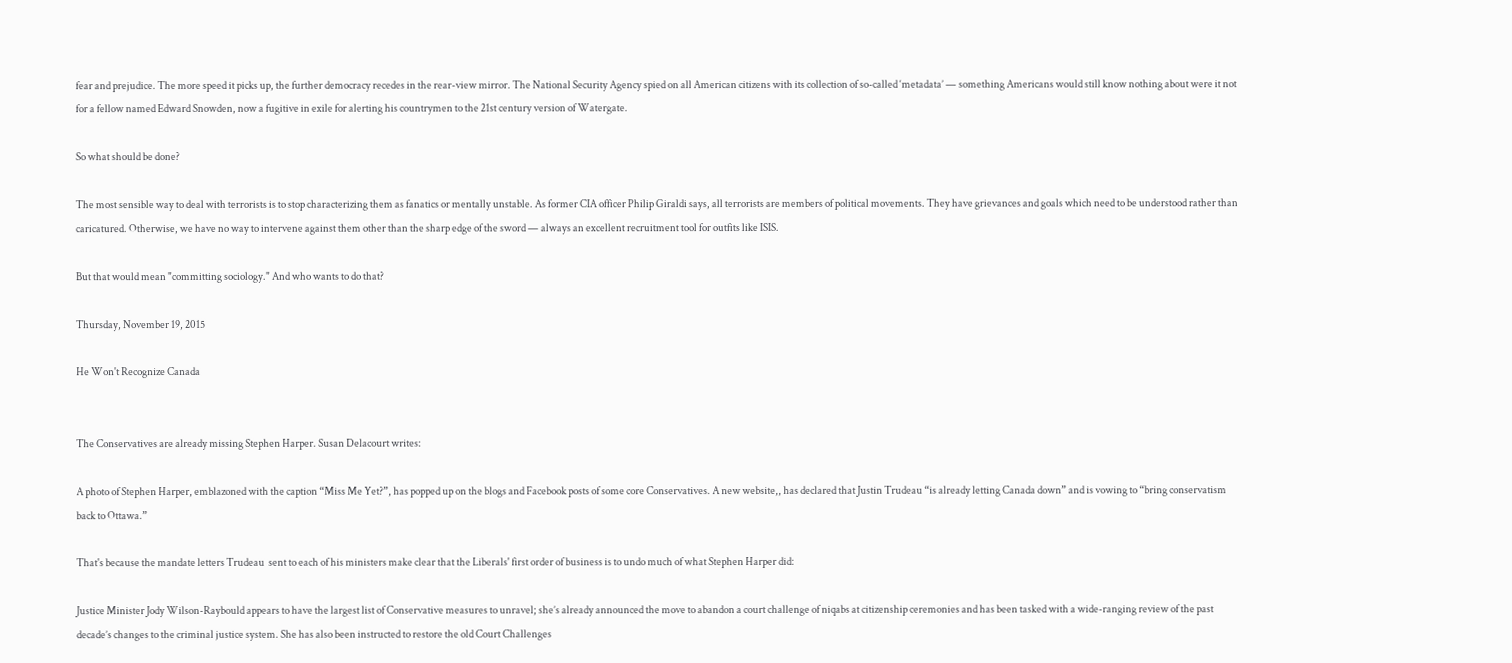fear and prejudice. The more speed it picks up, the further democracy recedes in the rear-view mirror. The National Security Agency spied on all American citizens with its collection of so-called ‘metadata’ — something Americans would still know nothing about were it not for a fellow named Edward Snowden, now a fugitive in exile for alerting his countrymen to the 21st century version of Watergate.

So what should be done?

The most sensible way to deal with terrorists is to stop characterizing them as fanatics or mentally unstable. As former CIA officer Philip Giraldi says, all terrorists are members of political movements. They have grievances and goals which need to be understood rather than caricatured. Otherwise, we have no way to intervene against them other than the sharp edge of the sword — always an excellent recruitment tool for outfits like ISIS.

But that would mean "committing sociology." And who wants to do that?

Thursday, November 19, 2015

He Won't Recognize Canada


The Conservatives are already missing Stephen Harper. Susan Delacourt writes:

A photo of Stephen Harper, emblazoned with the caption “Miss Me Yet?”, has popped up on the blogs and Facebook posts of some core Conservatives. A new website,, has declared that Justin Trudeau “is already letting Canada down” and is vowing to “bring conservatism back to Ottawa.”

That's because the mandate letters Trudeau  sent to each of his ministers make clear that the Liberals' first order of business is to undo much of what Stephen Harper did:

Justice Minister Jody Wilson-Raybould appears to have the largest list of Conservative measures to unravel; she’s already announced the move to abandon a court challenge of niqabs at citizenship ceremonies and has been tasked with a wide-ranging review of the past decade’s changes to the criminal justice system. She has also been instructed to restore the old Court Challenges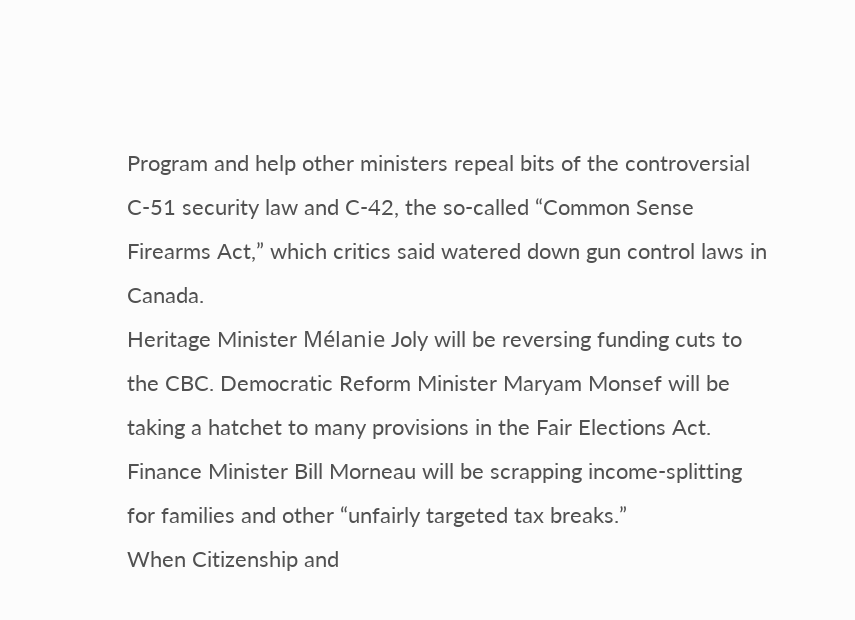Program and help other ministers repeal bits of the controversial C-51 security law and C-42, the so-called “Common Sense Firearms Act,” which critics said watered down gun control laws in Canada.
Heritage Minister Mélanie Joly will be reversing funding cuts to the CBC. Democratic Reform Minister Maryam Monsef will be taking a hatchet to many provisions in the Fair Elections Act. Finance Minister Bill Morneau will be scrapping income-splitting for families and other “unfairly targeted tax breaks.”
When Citizenship and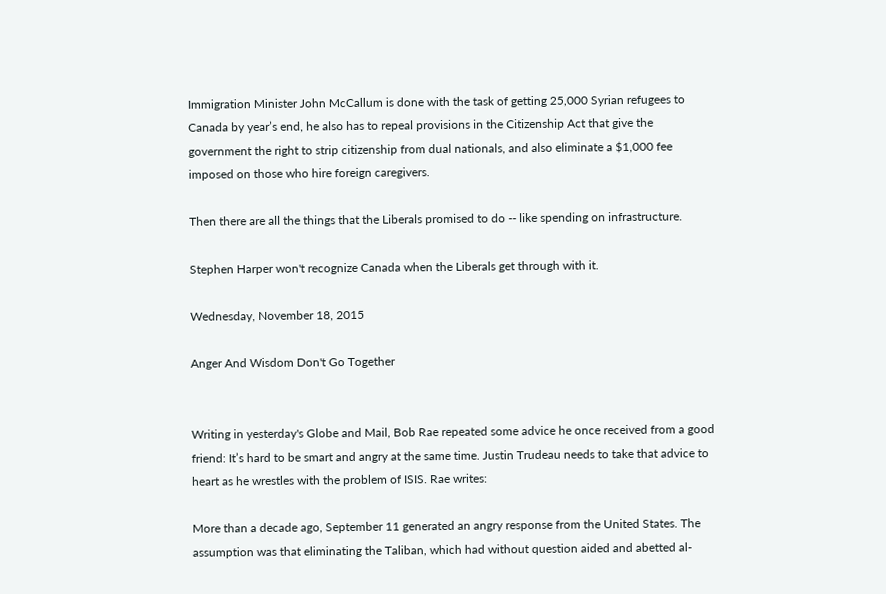Immigration Minister John McCallum is done with the task of getting 25,000 Syrian refugees to Canada by year’s end, he also has to repeal provisions in the Citizenship Act that give the government the right to strip citizenship from dual nationals, and also eliminate a $1,000 fee imposed on those who hire foreign caregivers.

Then there are all the things that the Liberals promised to do -- like spending on infrastructure.

Stephen Harper won't recognize Canada when the Liberals get through with it.

Wednesday, November 18, 2015

Anger And Wisdom Don't Go Together


Writing in yesterday's Globe and Mail, Bob Rae repeated some advice he once received from a good friend: It’s hard to be smart and angry at the same time. Justin Trudeau needs to take that advice to heart as he wrestles with the problem of ISIS. Rae writes:

More than a decade ago, September 11 generated an angry response from the United States. The assumption was that eliminating the Taliban, which had without question aided and abetted al-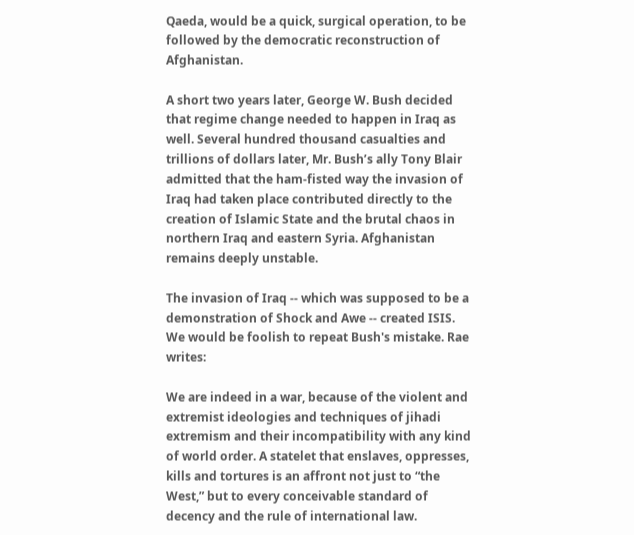Qaeda, would be a quick, surgical operation, to be followed by the democratic reconstruction of Afghanistan.

A short two years later, George W. Bush decided that regime change needed to happen in Iraq as well. Several hundred thousand casualties and trillions of dollars later, Mr. Bush’s ally Tony Blair admitted that the ham-fisted way the invasion of Iraq had taken place contributed directly to the creation of Islamic State and the brutal chaos in northern Iraq and eastern Syria. Afghanistan remains deeply unstable.

The invasion of Iraq -- which was supposed to be a demonstration of Shock and Awe -- created ISIS. We would be foolish to repeat Bush's mistake. Rae writes:

We are indeed in a war, because of the violent and extremist ideologies and techniques of jihadi extremism and their incompatibility with any kind of world order. A statelet that enslaves, oppresses, kills and tortures is an affront not just to “the West,” but to every conceivable standard of decency and the rule of international law.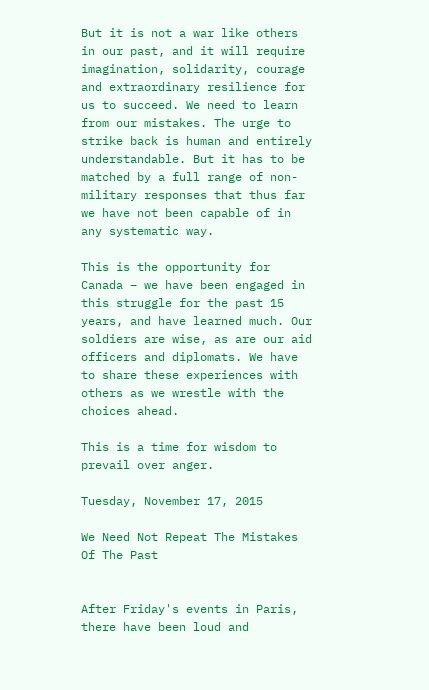But it is not a war like others in our past, and it will require imagination, solidarity, courage and extraordinary resilience for us to succeed. We need to learn from our mistakes. The urge to strike back is human and entirely understandable. But it has to be matched by a full range of non-military responses that thus far we have not been capable of in any systematic way.

This is the opportunity for Canada – we have been engaged in this struggle for the past 15 years, and have learned much. Our soldiers are wise, as are our aid officers and diplomats. We have to share these experiences with others as we wrestle with the choices ahead.

This is a time for wisdom to prevail over anger.

Tuesday, November 17, 2015

We Need Not Repeat The Mistakes Of The Past


After Friday's events in Paris, there have been loud and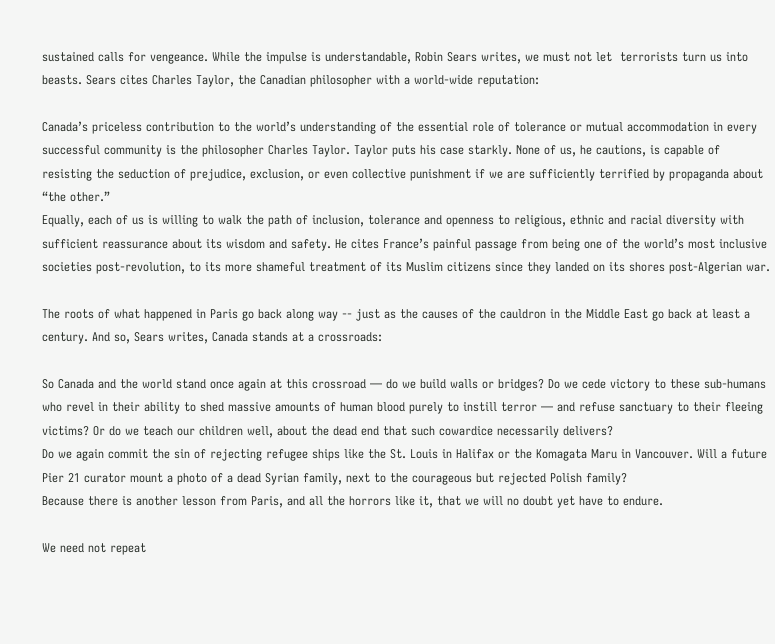sustained calls for vengeance. While the impulse is understandable, Robin Sears writes, we must not let  terrorists turn us into beasts. Sears cites Charles Taylor, the Canadian philosopher with a world-wide reputation:

Canada’s priceless contribution to the world’s understanding of the essential role of tolerance or mutual accommodation in every successful community is the philosopher Charles Taylor. Taylor puts his case starkly. None of us, he cautions, is capable of resisting the seduction of prejudice, exclusion, or even collective punishment if we are sufficiently terrified by propaganda about “the other.”
Equally, each of us is willing to walk the path of inclusion, tolerance and openness to religious, ethnic and racial diversity with sufficient reassurance about its wisdom and safety. He cites France’s painful passage from being one of the world’s most inclusive societies post-revolution, to its more shameful treatment of its Muslim citizens since they landed on its shores post-Algerian war.

The roots of what happened in Paris go back along way -- just as the causes of the cauldron in the Middle East go back at least a century. And so, Sears writes, Canada stands at a crossroads:

So Canada and the world stand once again at this crossroad — do we build walls or bridges? Do we cede victory to these sub-humans who revel in their ability to shed massive amounts of human blood purely to instill terror — and refuse sanctuary to their fleeing victims? Or do we teach our children well, about the dead end that such cowardice necessarily delivers?
Do we again commit the sin of rejecting refugee ships like the St. Louis in Halifax or the Komagata Maru in Vancouver. Will a future Pier 21 curator mount a photo of a dead Syrian family, next to the courageous but rejected Polish family?
Because there is another lesson from Paris, and all the horrors like it, that we will no doubt yet have to endure.

We need not repeat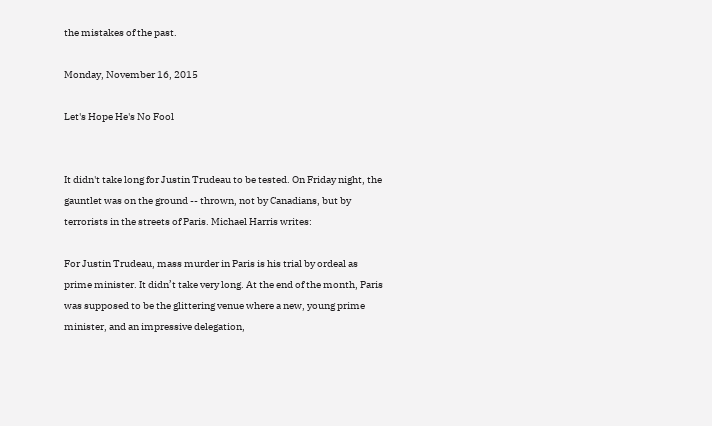the mistakes of the past.

Monday, November 16, 2015

Let's Hope He's No Fool


It didn't take long for Justin Trudeau to be tested. On Friday night, the gauntlet was on the ground -- thrown, not by Canadians, but by terrorists in the streets of Paris. Michael Harris writes:

For Justin Trudeau, mass murder in Paris is his trial by ordeal as prime minister. It didn’t take very long. At the end of the month, Paris was supposed to be the glittering venue where a new, young prime minister, and an impressive delegation,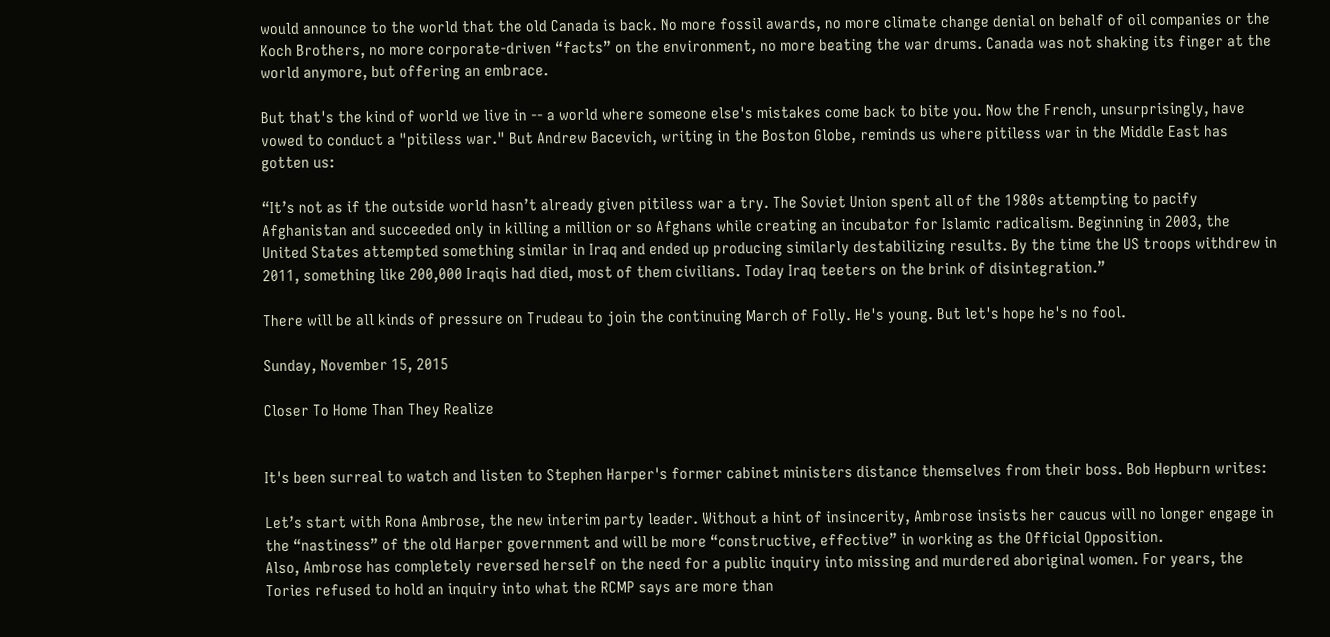would announce to the world that the old Canada is back. No more fossil awards, no more climate change denial on behalf of oil companies or the Koch Brothers, no more corporate-driven “facts” on the environment, no more beating the war drums. Canada was not shaking its finger at the world anymore, but offering an embrace.

But that's the kind of world we live in -- a world where someone else's mistakes come back to bite you. Now the French, unsurprisingly, have vowed to conduct a "pitiless war." But Andrew Bacevich, writing in the Boston Globe, reminds us where pitiless war in the Middle East has gotten us:

“It’s not as if the outside world hasn’t already given pitiless war a try. The Soviet Union spent all of the 1980s attempting to pacify Afghanistan and succeeded only in killing a million or so Afghans while creating an incubator for Islamic radicalism. Beginning in 2003, the United States attempted something similar in Iraq and ended up producing similarly destabilizing results. By the time the US troops withdrew in 2011, something like 200,000 Iraqis had died, most of them civilians. Today Iraq teeters on the brink of disintegration.”

There will be all kinds of pressure on Trudeau to join the continuing March of Folly. He's young. But let's hope he's no fool.

Sunday, November 15, 2015

Closer To Home Than They Realize


It's been surreal to watch and listen to Stephen Harper's former cabinet ministers distance themselves from their boss. Bob Hepburn writes:

Let’s start with Rona Ambrose, the new interim party leader. Without a hint of insincerity, Ambrose insists her caucus will no longer engage in the “nastiness” of the old Harper government and will be more “constructive, effective” in working as the Official Opposition.
Also, Ambrose has completely reversed herself on the need for a public inquiry into missing and murdered aboriginal women. For years, the Tories refused to hold an inquiry into what the RCMP says are more than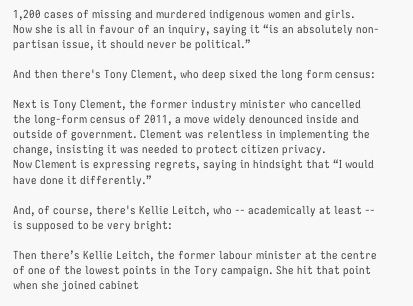1,200 cases of missing and murdered indigenous women and girls.
Now she is all in favour of an inquiry, saying it “is an absolutely non-partisan issue, it should never be political.”

And then there's Tony Clement, who deep sixed the long form census:

Next is Tony Clement, the former industry minister who cancelled the long-form census of 2011, a move widely denounced inside and outside of government. Clement was relentless in implementing the change, insisting it was needed to protect citizen privacy.
Now Clement is expressing regrets, saying in hindsight that “I would have done it differently.”

And, of course, there's Kellie Leitch, who -- academically at least -- is supposed to be very bright:

Then there’s Kellie Leitch, the former labour minister at the centre of one of the lowest points in the Tory campaign. She hit that point when she joined cabinet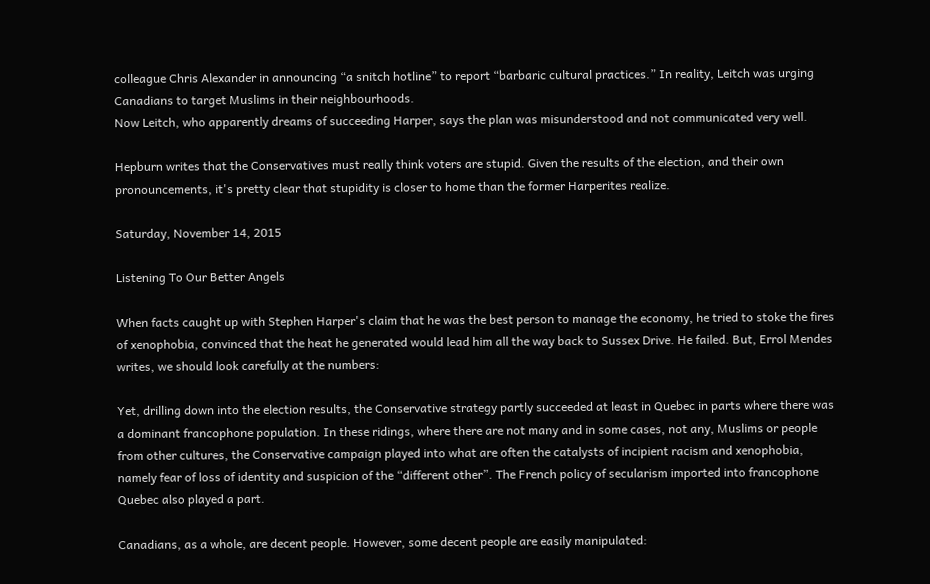colleague Chris Alexander in announcing “a snitch hotline” to report “barbaric cultural practices.” In reality, Leitch was urging Canadians to target Muslims in their neighbourhoods.
Now Leitch, who apparently dreams of succeeding Harper, says the plan was misunderstood and not communicated very well.

Hepburn writes that the Conservatives must really think voters are stupid. Given the results of the election, and their own pronouncements, it's pretty clear that stupidity is closer to home than the former Harperites realize.

Saturday, November 14, 2015

Listening To Our Better Angels

When facts caught up with Stephen Harper's claim that he was the best person to manage the economy, he tried to stoke the fires of xenophobia, convinced that the heat he generated would lead him all the way back to Sussex Drive. He failed. But, Errol Mendes writes, we should look carefully at the numbers:

Yet, drilling down into the election results, the Conservative strategy partly succeeded at least in Quebec in parts where there was a dominant francophone population. In these ridings, where there are not many and in some cases, not any, Muslims or people from other cultures, the Conservative campaign played into what are often the catalysts of incipient racism and xenophobia, namely fear of loss of identity and suspicion of the “different other”. The French policy of secularism imported into francophone Quebec also played a part.

Canadians, as a whole, are decent people. However, some decent people are easily manipulated: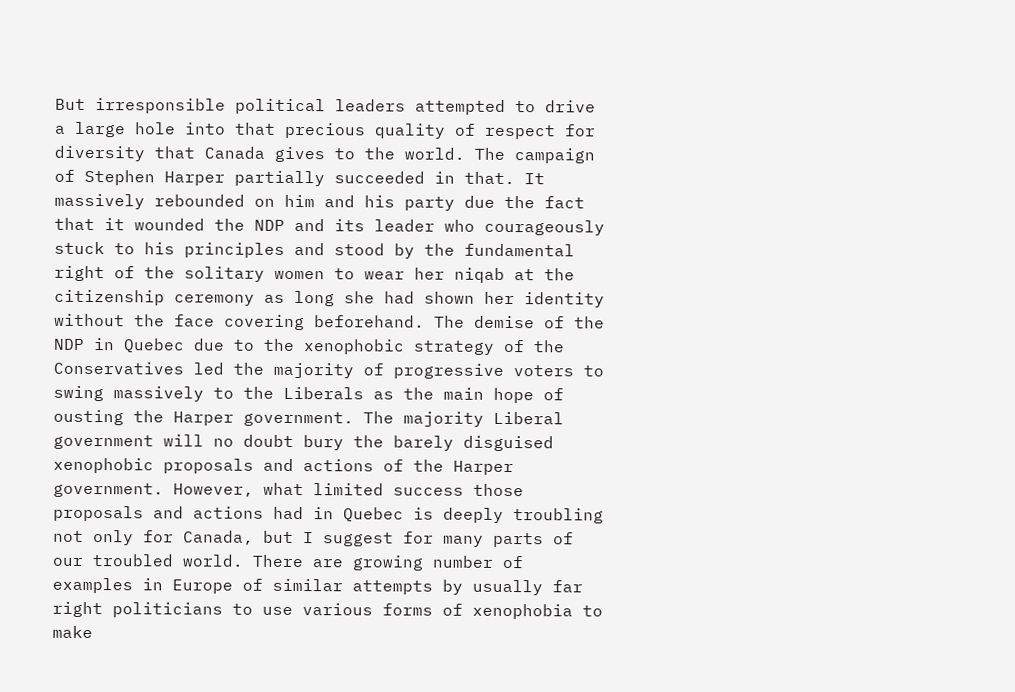But irresponsible political leaders attempted to drive a large hole into that precious quality of respect for diversity that Canada gives to the world. The campaign of Stephen Harper partially succeeded in that. It massively rebounded on him and his party due the fact that it wounded the NDP and its leader who courageously stuck to his principles and stood by the fundamental right of the solitary women to wear her niqab at the citizenship ceremony as long she had shown her identity without the face covering beforehand. The demise of the NDP in Quebec due to the xenophobic strategy of the Conservatives led the majority of progressive voters to swing massively to the Liberals as the main hope of ousting the Harper government. The majority Liberal government will no doubt bury the barely disguised xenophobic proposals and actions of the Harper government. However, what limited success those proposals and actions had in Quebec is deeply troubling not only for Canada, but I suggest for many parts of our troubled world. There are growing number of examples in Europe of similar attempts by usually far right politicians to use various forms of xenophobia to make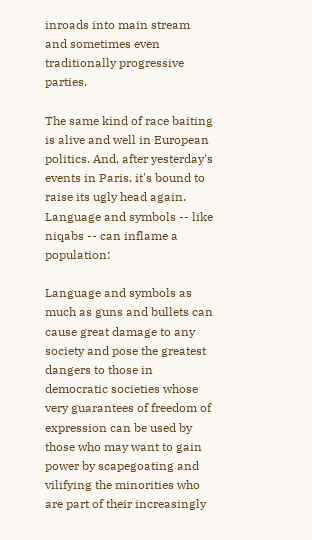inroads into main stream and sometimes even traditionally progressive parties.

The same kind of race baiting is alive and well in European politics. And, after yesterday's events in Paris, it's bound to raise its ugly head again. Language and symbols -- like niqabs -- can inflame a population:

Language and symbols as much as guns and bullets can cause great damage to any society and pose the greatest dangers to those in democratic societies whose very guarantees of freedom of expression can be used by those who may want to gain power by scapegoating and vilifying the minorities who are part of their increasingly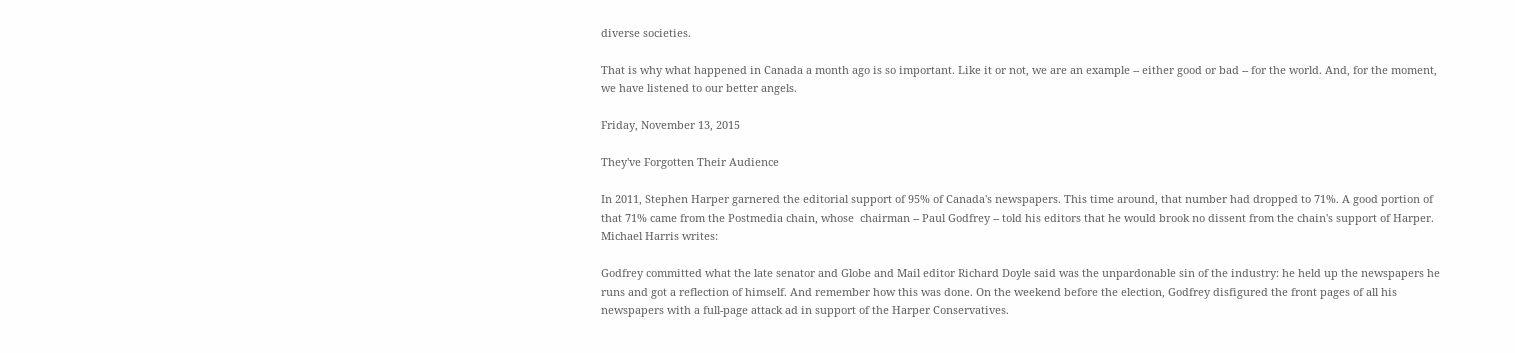diverse societies.

That is why what happened in Canada a month ago is so important. Like it or not, we are an example -- either good or bad -- for the world. And, for the moment, we have listened to our better angels.

Friday, November 13, 2015

They've Forgotten Their Audience

In 2011, Stephen Harper garnered the editorial support of 95% of Canada's newspapers. This time around, that number had dropped to 71%. A good portion of that 71% came from the Postmedia chain, whose  chairman -- Paul Godfrey -- told his editors that he would brook no dissent from the chain's support of Harper. Michael Harris writes:

Godfrey committed what the late senator and Globe and Mail editor Richard Doyle said was the unpardonable sin of the industry: he held up the newspapers he runs and got a reflection of himself. And remember how this was done. On the weekend before the election, Godfrey disfigured the front pages of all his newspapers with a full-page attack ad in support of the Harper Conservatives.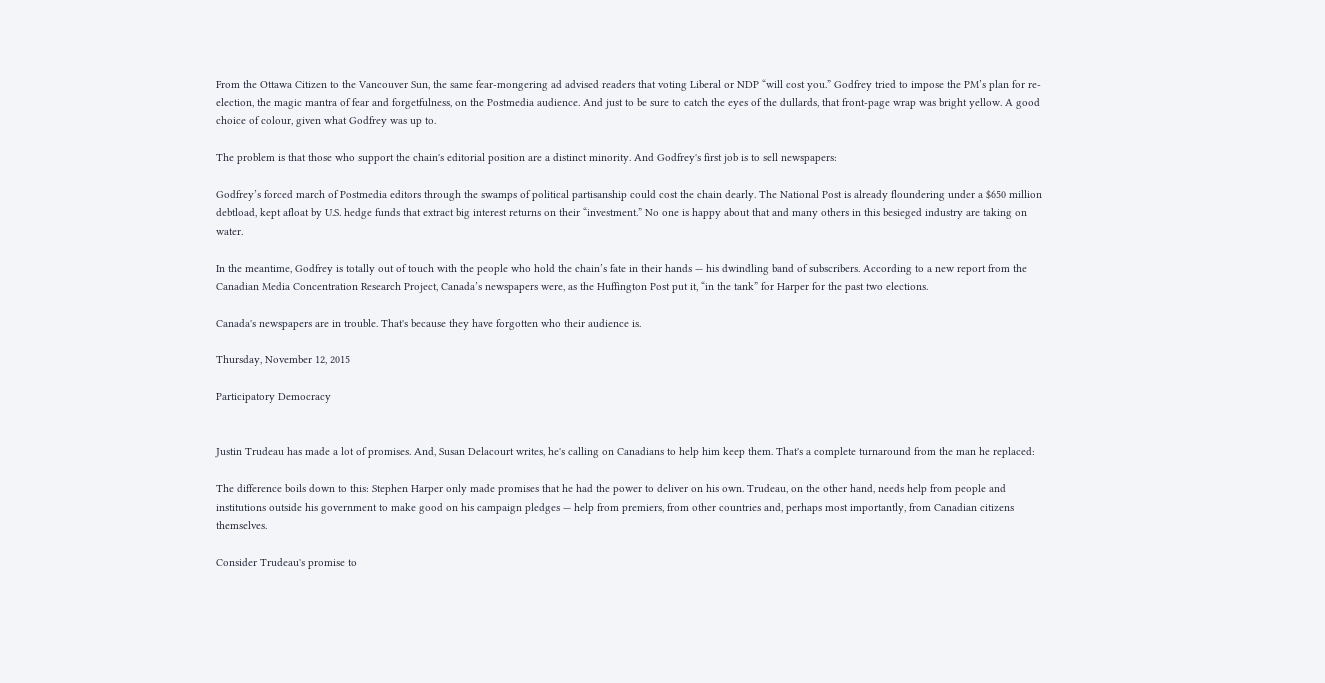From the Ottawa Citizen to the Vancouver Sun, the same fear-mongering ad advised readers that voting Liberal or NDP “will cost you.” Godfrey tried to impose the PM’s plan for re-election, the magic mantra of fear and forgetfulness, on the Postmedia audience. And just to be sure to catch the eyes of the dullards, that front-page wrap was bright yellow. A good choice of colour, given what Godfrey was up to.

The problem is that those who support the chain's editorial position are a distinct minority. And Godfrey's first job is to sell newspapers:

Godfrey’s forced march of Postmedia editors through the swamps of political partisanship could cost the chain dearly. The National Post is already floundering under a $650 million debtload, kept afloat by U.S. hedge funds that extract big interest returns on their “investment.” No one is happy about that and many others in this besieged industry are taking on water.

In the meantime, Godfrey is totally out of touch with the people who hold the chain’s fate in their hands — his dwindling band of subscribers. According to a new report from the Canadian Media Concentration Research Project, Canada’s newspapers were, as the Huffington Post put it, “in the tank” for Harper for the past two elections.

Canada's newspapers are in trouble. That's because they have forgotten who their audience is.

Thursday, November 12, 2015

Participatory Democracy


Justin Trudeau has made a lot of promises. And, Susan Delacourt writes, he's calling on Canadians to help him keep them. That's a complete turnaround from the man he replaced:

The difference boils down to this: Stephen Harper only made promises that he had the power to deliver on his own. Trudeau, on the other hand, needs help from people and institutions outside his government to make good on his campaign pledges — help from premiers, from other countries and, perhaps most importantly, from Canadian citizens themselves.

Consider Trudeau's promise to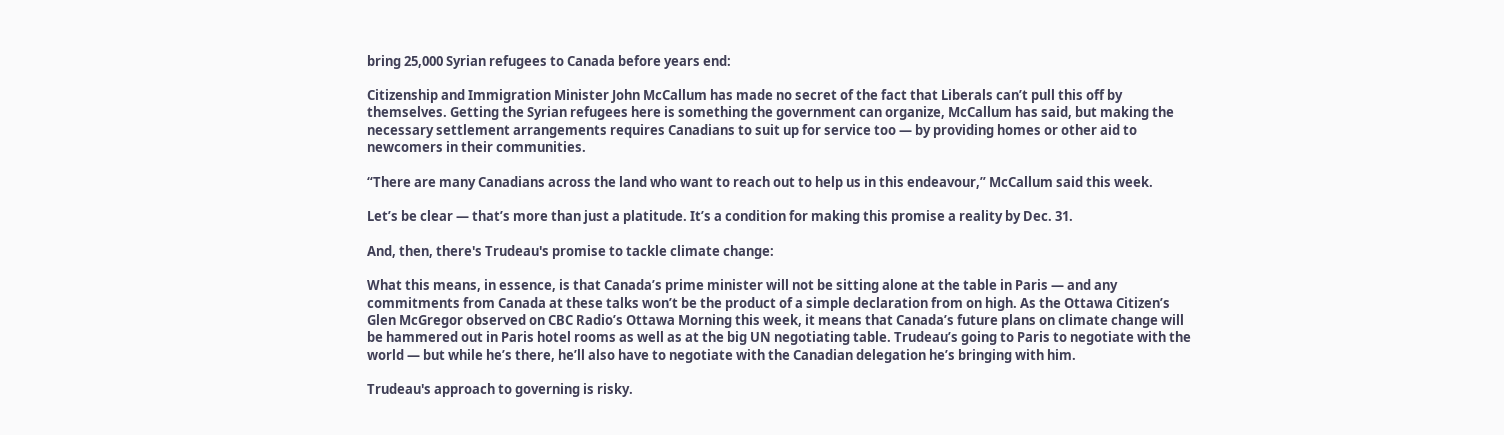bring 25,000 Syrian refugees to Canada before years end:

Citizenship and Immigration Minister John McCallum has made no secret of the fact that Liberals can’t pull this off by themselves. Getting the Syrian refugees here is something the government can organize, McCallum has said, but making the necessary settlement arrangements requires Canadians to suit up for service too — by providing homes or other aid to newcomers in their communities.

“There are many Canadians across the land who want to reach out to help us in this endeavour,” McCallum said this week.

Let’s be clear — that’s more than just a platitude. It’s a condition for making this promise a reality by Dec. 31.

And, then, there's Trudeau's promise to tackle climate change:

What this means, in essence, is that Canada’s prime minister will not be sitting alone at the table in Paris — and any commitments from Canada at these talks won’t be the product of a simple declaration from on high. As the Ottawa Citizen’s Glen McGregor observed on CBC Radio’s Ottawa Morning this week, it means that Canada’s future plans on climate change will be hammered out in Paris hotel rooms as well as at the big UN negotiating table. Trudeau’s going to Paris to negotiate with the world — but while he’s there, he’ll also have to negotiate with the Canadian delegation he’s bringing with him.

Trudeau's approach to governing is risky.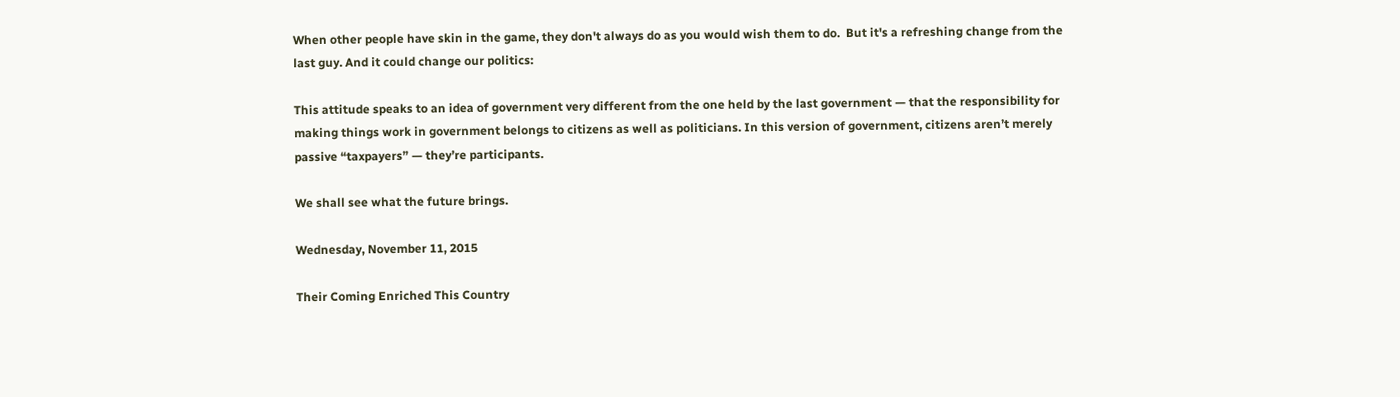When other people have skin in the game, they don't always do as you would wish them to do.  But it's a refreshing change from the last guy. And it could change our politics:

This attitude speaks to an idea of government very different from the one held by the last government — that the responsibility for making things work in government belongs to citizens as well as politicians. In this version of government, citizens aren’t merely passive “taxpayers” — they’re participants.

We shall see what the future brings.

Wednesday, November 11, 2015

Their Coming Enriched This Country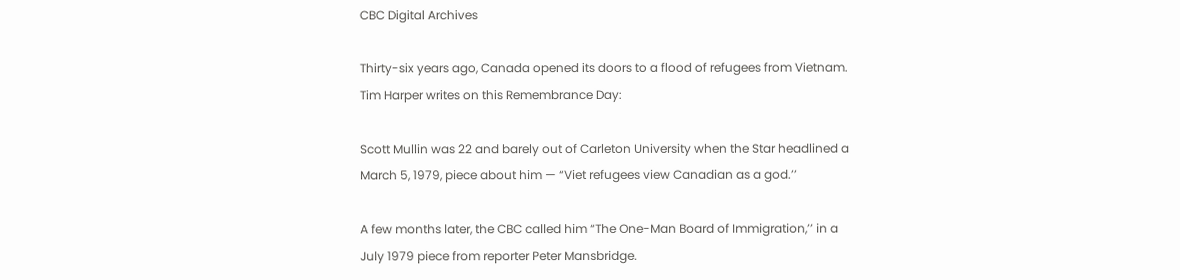CBC Digital Archives

Thirty-six years ago, Canada opened its doors to a flood of refugees from Vietnam. Tim Harper writes on this Remembrance Day:

Scott Mullin was 22 and barely out of Carleton University when the Star headlined a March 5, 1979, piece about him — “Viet refugees view Canadian as a god.’’

A few months later, the CBC called him “The One-Man Board of Immigration,’’ in a July 1979 piece from reporter Peter Mansbridge.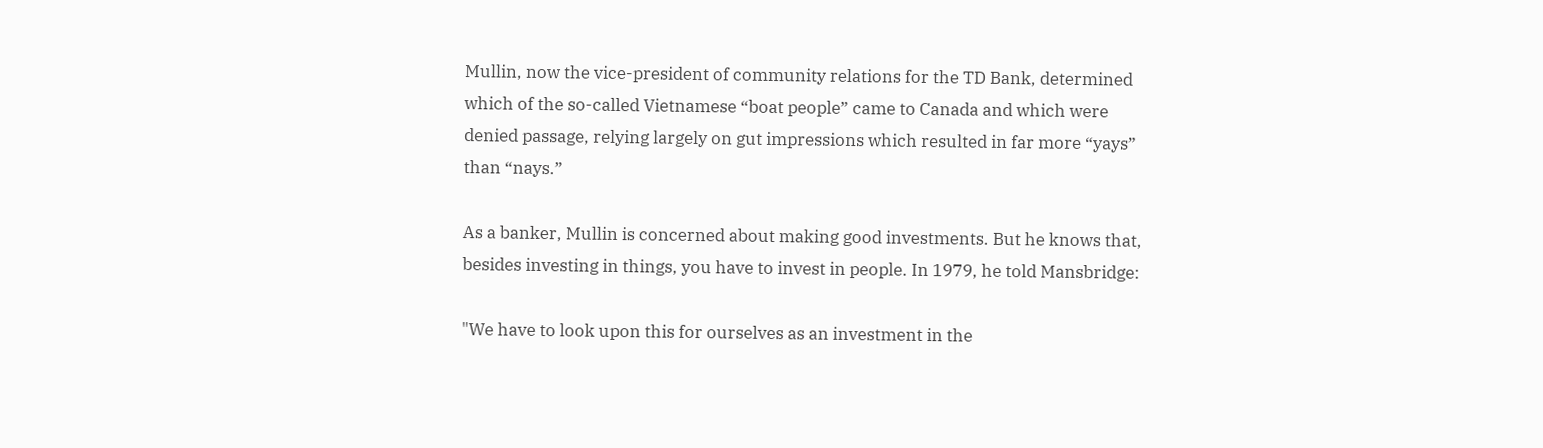Mullin, now the vice-president of community relations for the TD Bank, determined which of the so-called Vietnamese “boat people” came to Canada and which were denied passage, relying largely on gut impressions which resulted in far more “yays” than “nays.”

As a banker, Mullin is concerned about making good investments. But he knows that, besides investing in things, you have to invest in people. In 1979, he told Mansbridge:

"We have to look upon this for ourselves as an investment in the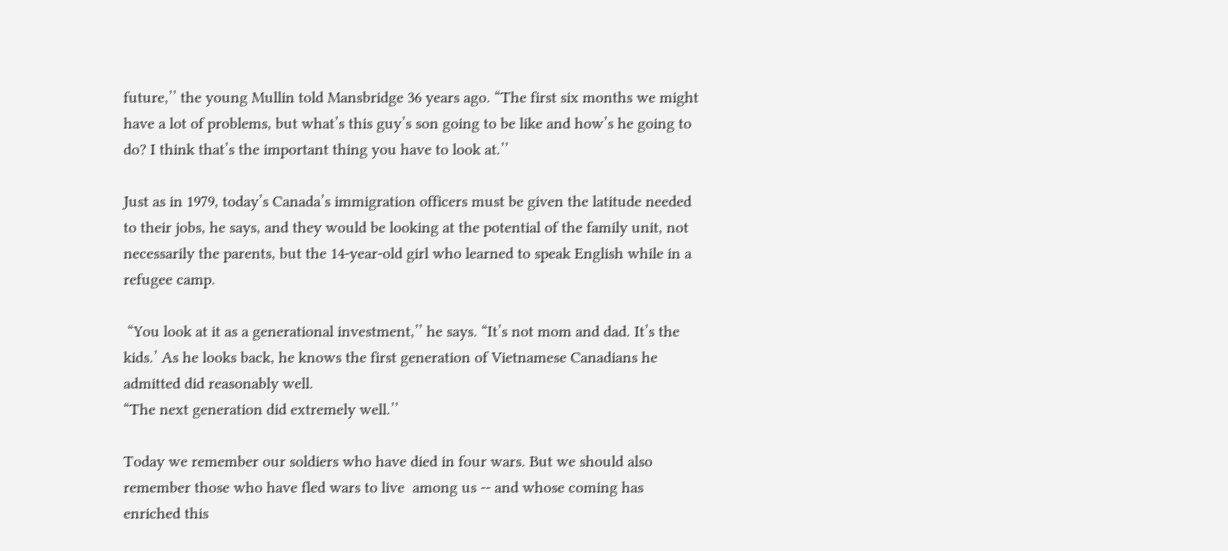future,’’ the young Mullin told Mansbridge 36 years ago. “The first six months we might have a lot of problems, but what’s this guy’s son going to be like and how’s he going to do? I think that’s the important thing you have to look at.’’

Just as in 1979, today’s Canada’s immigration officers must be given the latitude needed to their jobs, he says, and they would be looking at the potential of the family unit, not necessarily the parents, but the 14-year-old girl who learned to speak English while in a refugee camp.

 “You look at it as a generational investment,’’ he says. “It’s not mom and dad. It’s the kids.’ As he looks back, he knows the first generation of Vietnamese Canadians he admitted did reasonably well.
“The next generation did extremely well.’’

Today we remember our soldiers who have died in four wars. But we should also remember those who have fled wars to live  among us -- and whose coming has enriched this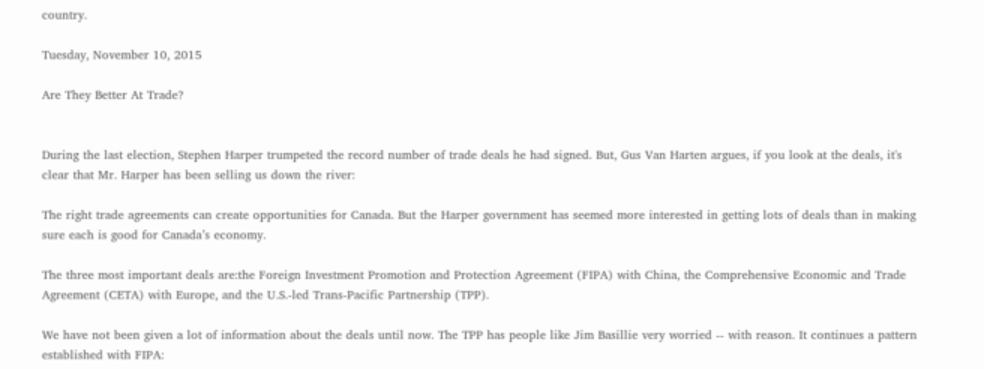country.

Tuesday, November 10, 2015

Are They Better At Trade?


During the last election, Stephen Harper trumpeted the record number of trade deals he had signed. But, Gus Van Harten argues, if you look at the deals, it's clear that Mr. Harper has been selling us down the river:

The right trade agreements can create opportunities for Canada. But the Harper government has seemed more interested in getting lots of deals than in making sure each is good for Canada’s economy.

The three most important deals are:the Foreign Investment Promotion and Protection Agreement (FIPA) with China, the Comprehensive Economic and Trade Agreement (CETA) with Europe, and the U.S.-led Trans-Pacific Partnership (TPP).

We have not been given a lot of information about the deals until now. The TPP has people like Jim Basillie very worried -- with reason. It continues a pattern established with FIPA: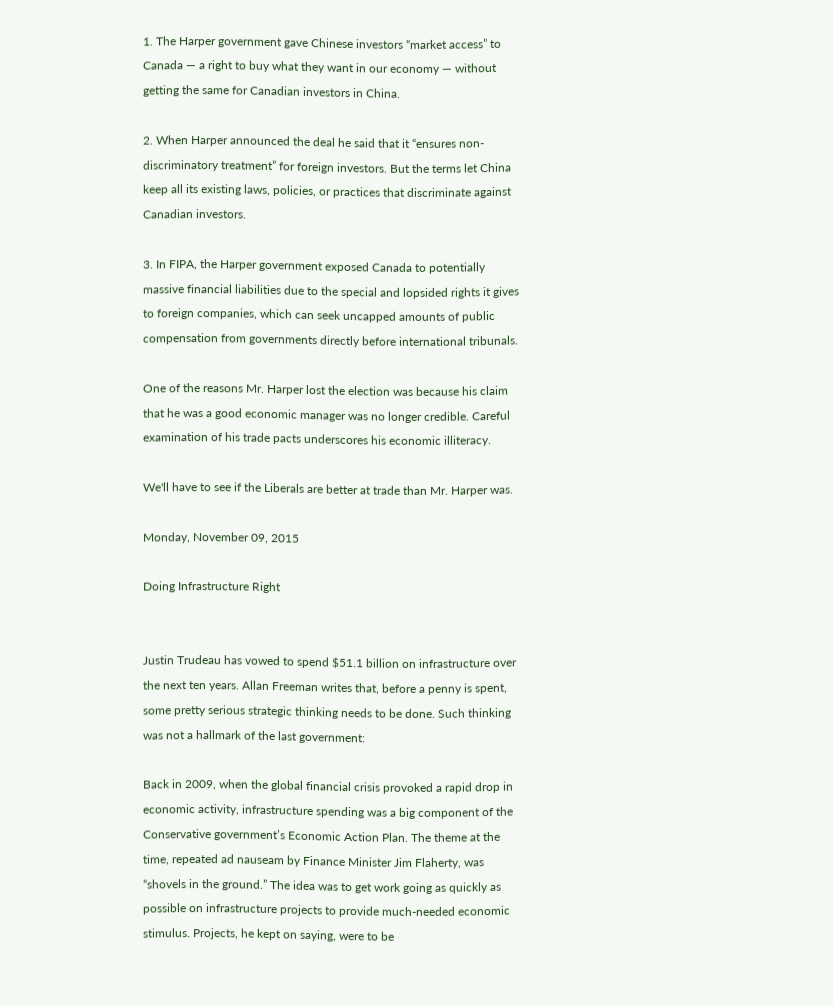1. The Harper government gave Chinese investors “market access” to Canada — a right to buy what they want in our economy — without getting the same for Canadian investors in China.

2. When Harper announced the deal he said that it “ensures non-discriminatory treatment” for foreign investors. But the terms let China keep all its existing laws, policies, or practices that discriminate against Canadian investors.

3. In FIPA, the Harper government exposed Canada to potentially massive financial liabilities due to the special and lopsided rights it gives to foreign companies, which can seek uncapped amounts of public compensation from governments directly before international tribunals.

One of the reasons Mr. Harper lost the election was because his claim that he was a good economic manager was no longer credible. Careful examination of his trade pacts underscores his economic illiteracy.

We'll have to see if the Liberals are better at trade than Mr. Harper was.

Monday, November 09, 2015

Doing Infrastructure Right


Justin Trudeau has vowed to spend $51.1 billion on infrastructure over the next ten years. Allan Freeman writes that, before a penny is spent, some pretty serious strategic thinking needs to be done. Such thinking was not a hallmark of the last government:

Back in 2009, when the global financial crisis provoked a rapid drop in economic activity, infrastructure spending was a big component of the Conservative government’s Economic Action Plan. The theme at the time, repeated ad nauseam by Finance Minister Jim Flaherty, was “shovels in the ground.” The idea was to get work going as quickly as possible on infrastructure projects to provide much-needed economic stimulus. Projects, he kept on saying, were to be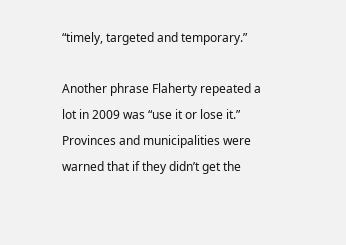“timely, targeted and temporary.”

Another phrase Flaherty repeated a lot in 2009 was “use it or lose it.” Provinces and municipalities were warned that if they didn’t get the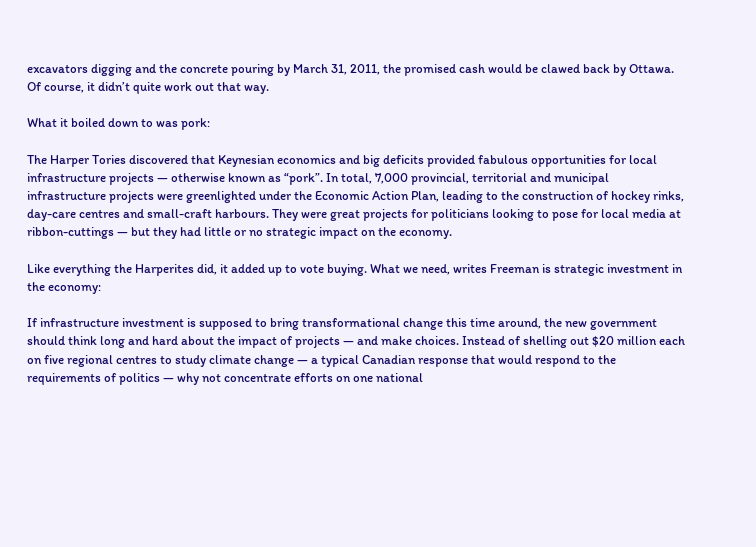excavators digging and the concrete pouring by March 31, 2011, the promised cash would be clawed back by Ottawa. Of course, it didn’t quite work out that way.

What it boiled down to was pork:

The Harper Tories discovered that Keynesian economics and big deficits provided fabulous opportunities for local infrastructure projects — otherwise known as “pork”. In total, 7,000 provincial, territorial and municipal infrastructure projects were greenlighted under the Economic Action Plan, leading to the construction of hockey rinks, day-care centres and small-craft harbours. They were great projects for politicians looking to pose for local media at ribbon-cuttings — but they had little or no strategic impact on the economy.

Like everything the Harperites did, it added up to vote buying. What we need, writes Freeman is strategic investment in the economy:

If infrastructure investment is supposed to bring transformational change this time around, the new government should think long and hard about the impact of projects — and make choices. Instead of shelling out $20 million each on five regional centres to study climate change — a typical Canadian response that would respond to the requirements of politics — why not concentrate efforts on one national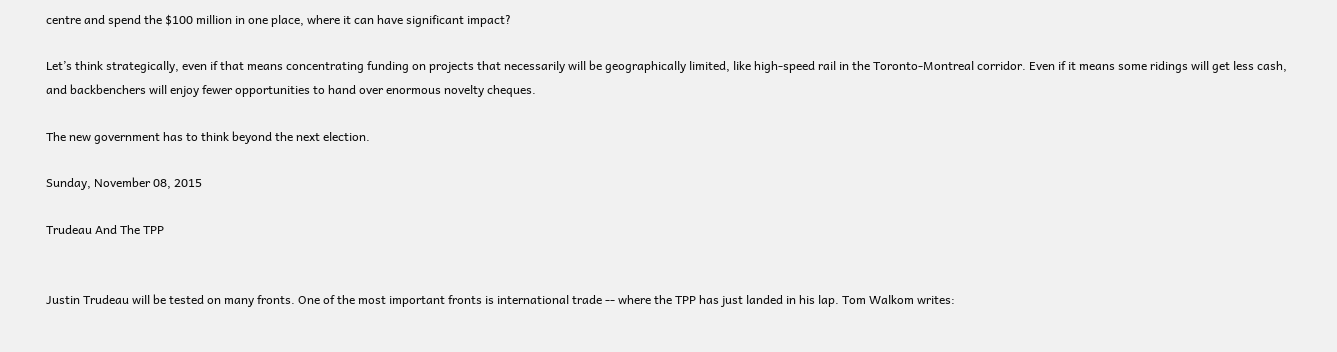centre and spend the $100 million in one place, where it can have significant impact?

Let’s think strategically, even if that means concentrating funding on projects that necessarily will be geographically limited, like high-speed rail in the Toronto-Montreal corridor. Even if it means some ridings will get less cash, and backbenchers will enjoy fewer opportunities to hand over enormous novelty cheques.

The new government has to think beyond the next election.

Sunday, November 08, 2015

Trudeau And The TPP


Justin Trudeau will be tested on many fronts. One of the most important fronts is international trade -- where the TPP has just landed in his lap. Tom Walkom writes: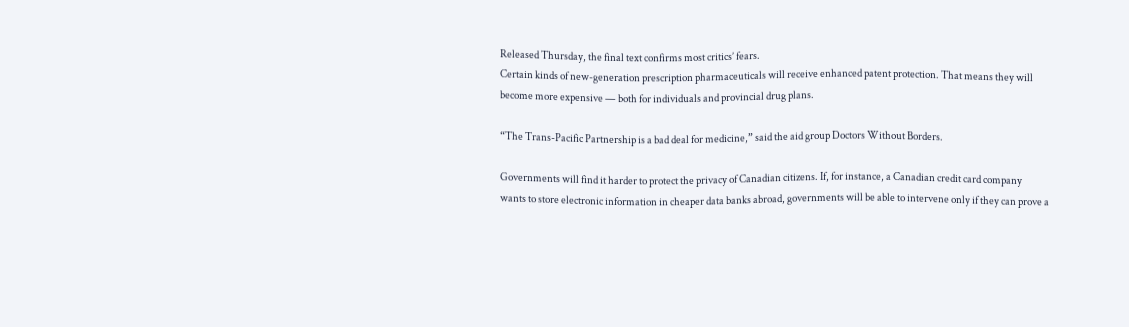Released Thursday, the final text confirms most critics’ fears.
Certain kinds of new-generation prescription pharmaceuticals will receive enhanced patent protection. That means they will become more expensive — both for individuals and provincial drug plans.

“The Trans-Pacific Partnership is a bad deal for medicine,” said the aid group Doctors Without Borders.

Governments will find it harder to protect the privacy of Canadian citizens. If, for instance, a Canadian credit card company wants to store electronic information in cheaper data banks abroad, governments will be able to intervene only if they can prove a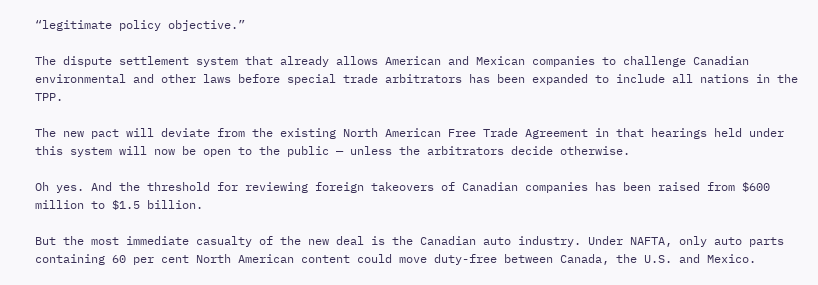“legitimate policy objective.”

The dispute settlement system that already allows American and Mexican companies to challenge Canadian environmental and other laws before special trade arbitrators has been expanded to include all nations in the TPP.

The new pact will deviate from the existing North American Free Trade Agreement in that hearings held under this system will now be open to the public — unless the arbitrators decide otherwise.

Oh yes. And the threshold for reviewing foreign takeovers of Canadian companies has been raised from $600 million to $1.5 billion.

But the most immediate casualty of the new deal is the Canadian auto industry. Under NAFTA, only auto parts containing 60 per cent North American content could move duty-free between Canada, the U.S. and Mexico.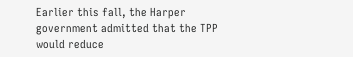Earlier this fall, the Harper government admitted that the TPP would reduce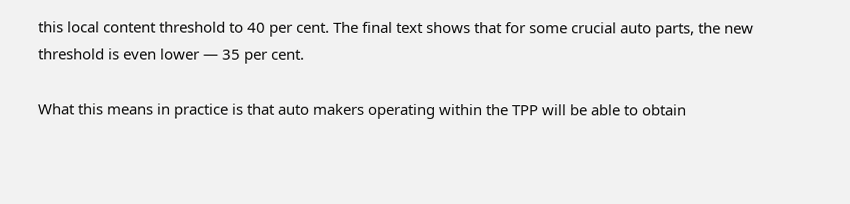this local content threshold to 40 per cent. The final text shows that for some crucial auto parts, the new threshold is even lower — 35 per cent.

What this means in practice is that auto makers operating within the TPP will be able to obtain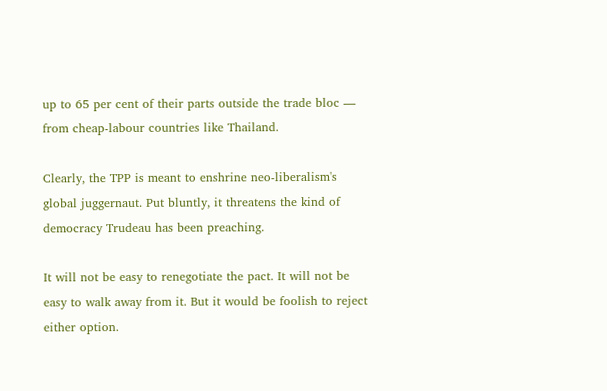up to 65 per cent of their parts outside the trade bloc — from cheap-labour countries like Thailand.

Clearly, the TPP is meant to enshrine neo-liberalism's global juggernaut. Put bluntly, it threatens the kind of democracy Trudeau has been preaching.

It will not be easy to renegotiate the pact. It will not be easy to walk away from it. But it would be foolish to reject either option.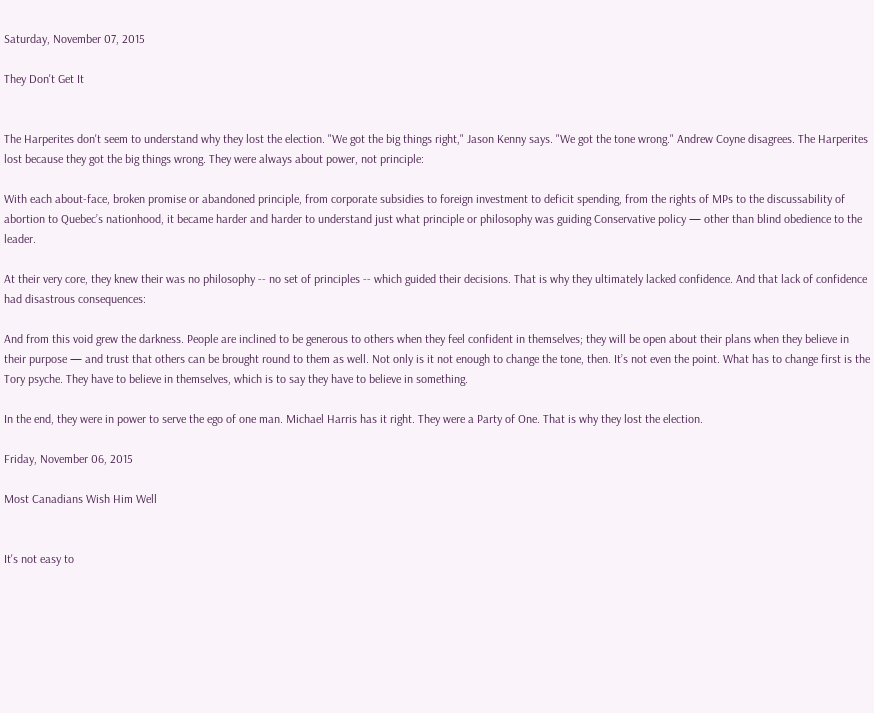Saturday, November 07, 2015

They Don't Get It


The Harperites don't seem to understand why they lost the election. "We got the big things right," Jason Kenny says. "We got the tone wrong." Andrew Coyne disagrees. The Harperites lost because they got the big things wrong. They were always about power, not principle:

With each about-face, broken promise or abandoned principle, from corporate subsidies to foreign investment to deficit spending, from the rights of MPs to the discussability of abortion to Quebec’s nationhood, it became harder and harder to understand just what principle or philosophy was guiding Conservative policy — other than blind obedience to the leader.

At their very core, they knew their was no philosophy -- no set of principles -- which guided their decisions. That is why they ultimately lacked confidence. And that lack of confidence had disastrous consequences:

And from this void grew the darkness. People are inclined to be generous to others when they feel confident in themselves; they will be open about their plans when they believe in their purpose — and trust that others can be brought round to them as well. Not only is it not enough to change the tone, then. It’s not even the point. What has to change first is the Tory psyche. They have to believe in themselves, which is to say they have to believe in something.

In the end, they were in power to serve the ego of one man. Michael Harris has it right. They were a Party of One. That is why they lost the election.

Friday, November 06, 2015

Most Canadians Wish Him Well


It's not easy to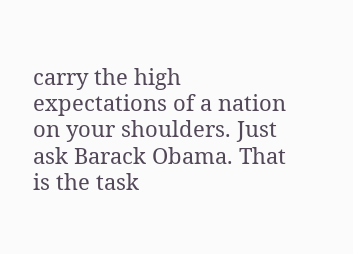carry the high expectations of a nation on your shoulders. Just ask Barack Obama. That is the task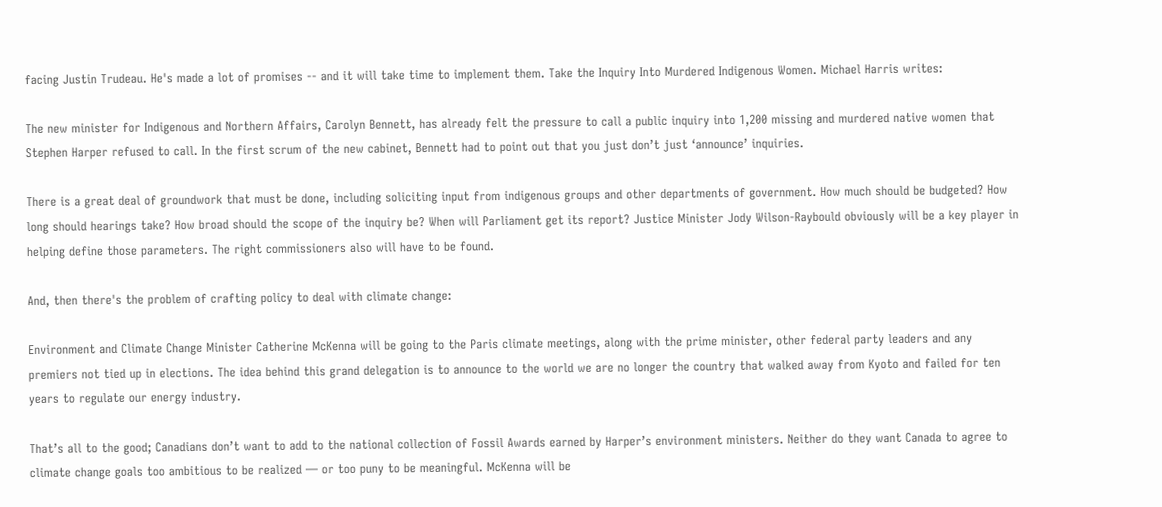facing Justin Trudeau. He's made a lot of promises -- and it will take time to implement them. Take the Inquiry Into Murdered Indigenous Women. Michael Harris writes:

The new minister for Indigenous and Northern Affairs, Carolyn Bennett, has already felt the pressure to call a public inquiry into 1,200 missing and murdered native women that Stephen Harper refused to call. In the first scrum of the new cabinet, Bennett had to point out that you just don’t just ‘announce’ inquiries.

There is a great deal of groundwork that must be done, including soliciting input from indigenous groups and other departments of government. How much should be budgeted? How long should hearings take? How broad should the scope of the inquiry be? When will Parliament get its report? Justice Minister Jody Wilson-Raybould obviously will be a key player in helping define those parameters. The right commissioners also will have to be found.

And, then there's the problem of crafting policy to deal with climate change:

Environment and Climate Change Minister Catherine McKenna will be going to the Paris climate meetings, along with the prime minister, other federal party leaders and any premiers not tied up in elections. The idea behind this grand delegation is to announce to the world we are no longer the country that walked away from Kyoto and failed for ten years to regulate our energy industry.

That’s all to the good; Canadians don’t want to add to the national collection of Fossil Awards earned by Harper’s environment ministers. Neither do they want Canada to agree to climate change goals too ambitious to be realized — or too puny to be meaningful. McKenna will be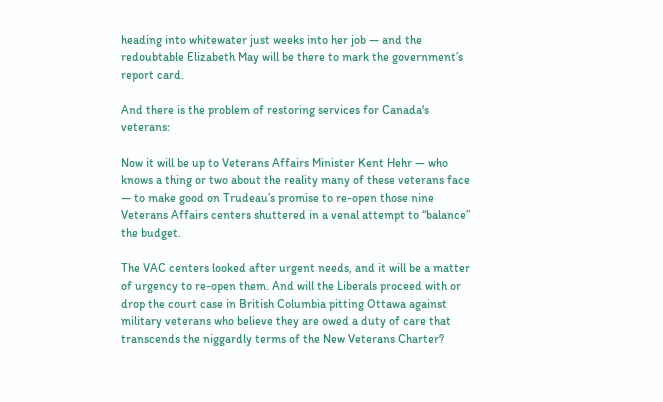heading into whitewater just weeks into her job — and the redoubtable Elizabeth May will be there to mark the government’s report card.

And there is the problem of restoring services for Canada's veterans:

Now it will be up to Veterans Affairs Minister Kent Hehr — who knows a thing or two about the reality many of these veterans face — to make good on Trudeau’s promise to re-open those nine Veterans Affairs centers shuttered in a venal attempt to “balance” the budget.

The VAC centers looked after urgent needs, and it will be a matter of urgency to re-open them. And will the Liberals proceed with or drop the court case in British Columbia pitting Ottawa against military veterans who believe they are owed a duty of care that transcends the niggardly terms of the New Veterans Charter?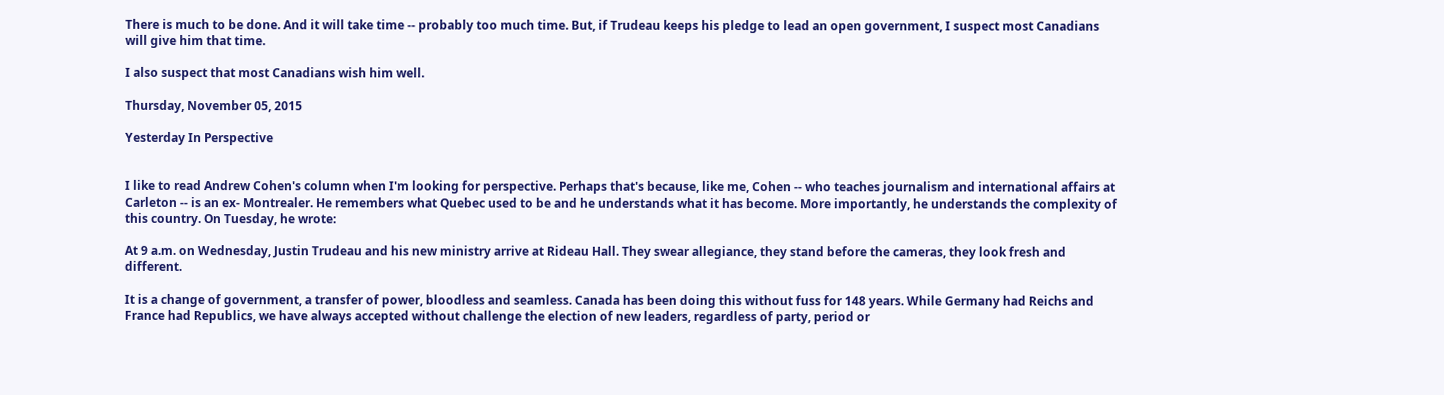There is much to be done. And it will take time -- probably too much time. But, if Trudeau keeps his pledge to lead an open government, I suspect most Canadians will give him that time.

I also suspect that most Canadians wish him well.

Thursday, November 05, 2015

Yesterday In Perspective


I like to read Andrew Cohen's column when I'm looking for perspective. Perhaps that's because, like me, Cohen -- who teaches journalism and international affairs at Carleton -- is an ex- Montrealer. He remembers what Quebec used to be and he understands what it has become. More importantly, he understands the complexity of this country. On Tuesday, he wrote:

At 9 a.m. on Wednesday, Justin Trudeau and his new ministry arrive at Rideau Hall. They swear allegiance, they stand before the cameras, they look fresh and different.

It is a change of government, a transfer of power, bloodless and seamless. Canada has been doing this without fuss for 148 years. While Germany had Reichs and France had Republics, we have always accepted without challenge the election of new leaders, regardless of party, period or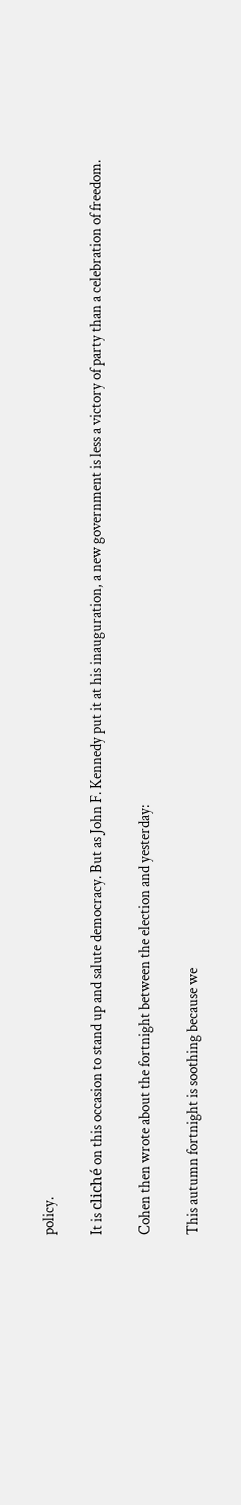policy.

It is cliché on this occasion to stand up and salute democracy. But as John F. Kennedy put it at his inauguration, a new government is less a victory of party than a celebration of freedom.

Cohen then wrote about the fortnight between the election and yesterday:

This autumn fortnight is soothing because we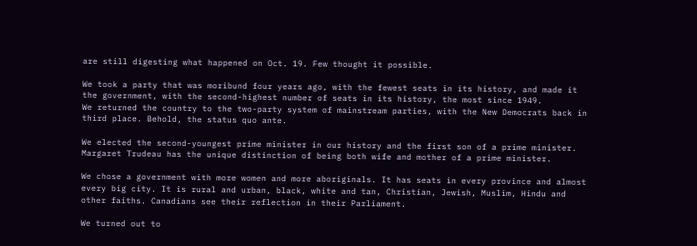are still digesting what happened on Oct. 19. Few thought it possible.

We took a party that was moribund four years ago, with the fewest seats in its history, and made it the government, with the second-highest number of seats in its history, the most since 1949.
We returned the country to the two-party system of mainstream parties, with the New Democrats back in third place. Behold, the status quo ante.

We elected the second-youngest prime minister in our history and the first son of a prime minister. Margaret Trudeau has the unique distinction of being both wife and mother of a prime minister.

We chose a government with more women and more aboriginals. It has seats in every province and almost every big city. It is rural and urban, black, white and tan, Christian, Jewish, Muslim, Hindu and other faiths. Canadians see their reflection in their Parliament.

We turned out to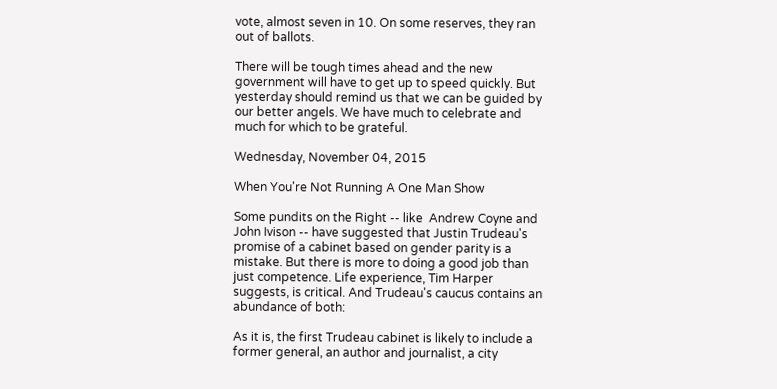vote, almost seven in 10. On some reserves, they ran out of ballots.

There will be tough times ahead and the new government will have to get up to speed quickly. But yesterday should remind us that we can be guided by our better angels. We have much to celebrate and much for which to be grateful.

Wednesday, November 04, 2015

When You're Not Running A One Man Show

Some pundits on the Right -- like  Andrew Coyne and John Ivison -- have suggested that Justin Trudeau's promise of a cabinet based on gender parity is a mistake. But there is more to doing a good job than just competence. Life experience, Tim Harper suggests, is critical. And Trudeau's caucus contains an abundance of both:

As it is, the first Trudeau cabinet is likely to include a former general, an author and journalist, a city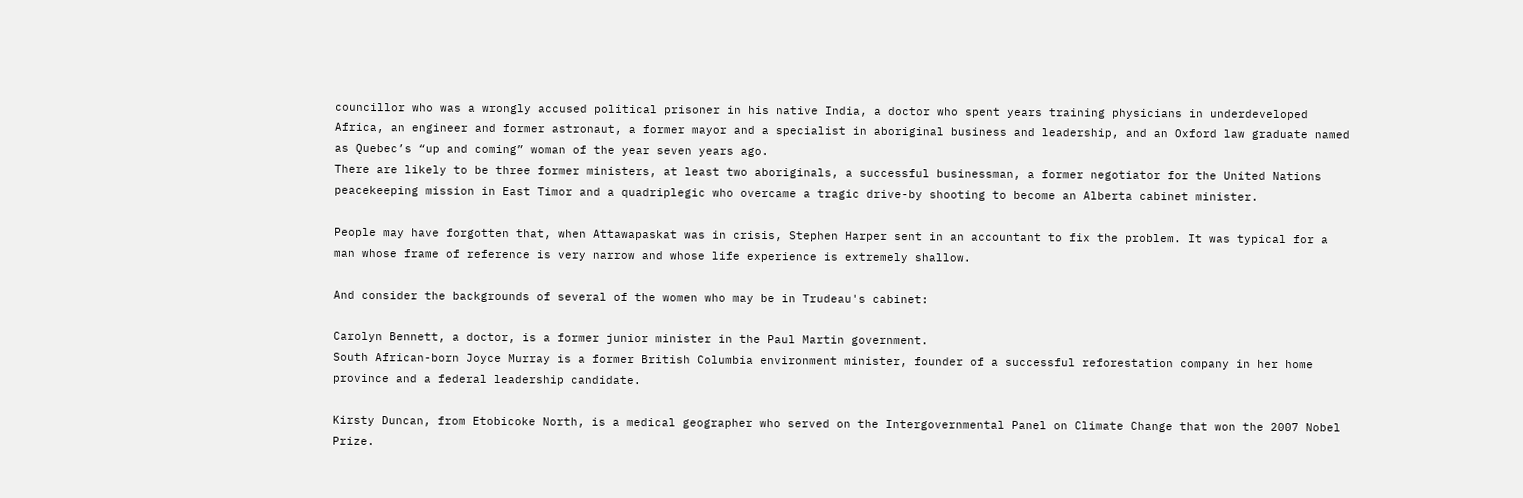councillor who was a wrongly accused political prisoner in his native India, a doctor who spent years training physicians in underdeveloped Africa, an engineer and former astronaut, a former mayor and a specialist in aboriginal business and leadership, and an Oxford law graduate named as Quebec’s “up and coming” woman of the year seven years ago.
There are likely to be three former ministers, at least two aboriginals, a successful businessman, a former negotiator for the United Nations peacekeeping mission in East Timor and a quadriplegic who overcame a tragic drive-by shooting to become an Alberta cabinet minister.

People may have forgotten that, when Attawapaskat was in crisis, Stephen Harper sent in an accountant to fix the problem. It was typical for a man whose frame of reference is very narrow and whose life experience is extremely shallow.

And consider the backgrounds of several of the women who may be in Trudeau's cabinet:

Carolyn Bennett, a doctor, is a former junior minister in the Paul Martin government.
South African-born Joyce Murray is a former British Columbia environment minister, founder of a successful reforestation company in her home province and a federal leadership candidate.

Kirsty Duncan, from Etobicoke North, is a medical geographer who served on the Intergovernmental Panel on Climate Change that won the 2007 Nobel Prize.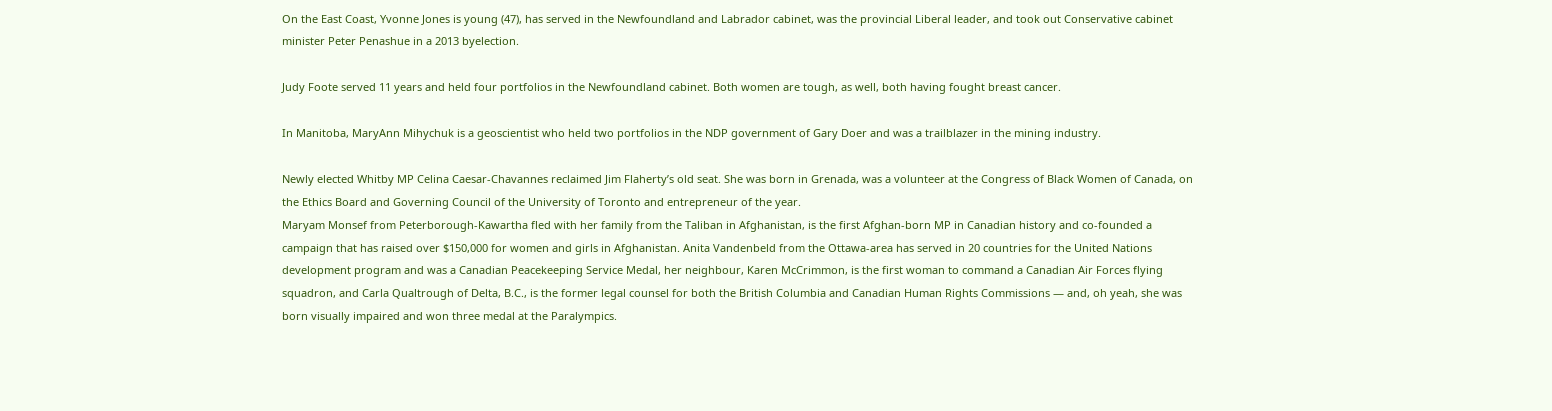On the East Coast, Yvonne Jones is young (47), has served in the Newfoundland and Labrador cabinet, was the provincial Liberal leader, and took out Conservative cabinet minister Peter Penashue in a 2013 byelection.

Judy Foote served 11 years and held four portfolios in the Newfoundland cabinet. Both women are tough, as well, both having fought breast cancer.

In Manitoba, MaryAnn Mihychuk is a geoscientist who held two portfolios in the NDP government of Gary Doer and was a trailblazer in the mining industry.

Newly elected Whitby MP Celina Caesar-Chavannes reclaimed Jim Flaherty’s old seat. She was born in Grenada, was a volunteer at the Congress of Black Women of Canada, on the Ethics Board and Governing Council of the University of Toronto and entrepreneur of the year.
Maryam Monsef from Peterborough-Kawartha fled with her family from the Taliban in Afghanistan, is the first Afghan-born MP in Canadian history and co-founded a campaign that has raised over $150,000 for women and girls in Afghanistan. Anita Vandenbeld from the Ottawa-area has served in 20 countries for the United Nations development program and was a Canadian Peacekeeping Service Medal, her neighbour, Karen McCrimmon, is the first woman to command a Canadian Air Forces flying squadron, and Carla Qualtrough of Delta, B.C., is the former legal counsel for both the British Columbia and Canadian Human Rights Commissions — and, oh yeah, she was born visually impaired and won three medal at the Paralympics.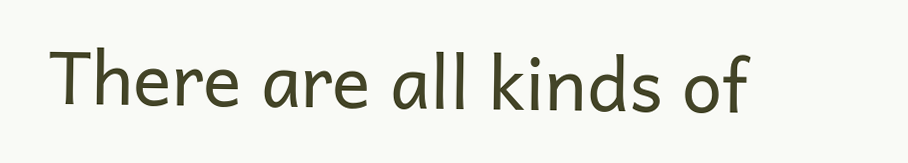There are all kinds of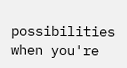possibilities when you're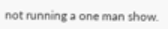not running a one man show.